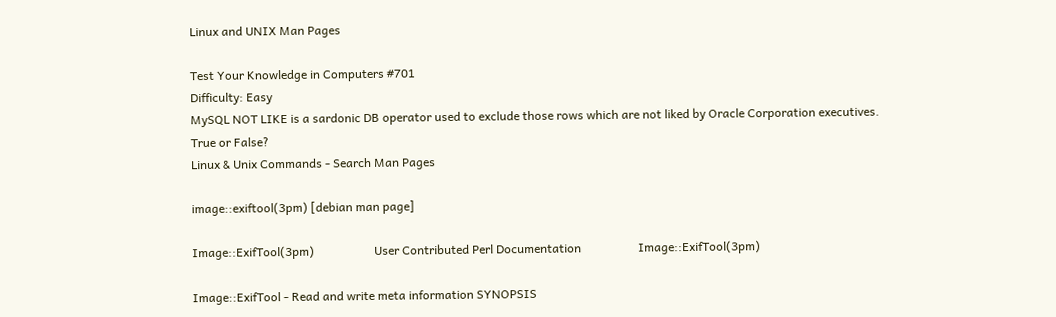Linux and UNIX Man Pages

Test Your Knowledge in Computers #701
Difficulty: Easy
MySQL NOT LIKE is a sardonic DB operator used to exclude those rows which are not liked by Oracle Corporation executives.
True or False?
Linux & Unix Commands - Search Man Pages

image::exiftool(3pm) [debian man page]

Image::ExifTool(3pm)                    User Contributed Perl Documentation                   Image::ExifTool(3pm)

Image::ExifTool - Read and write meta information SYNOPSIS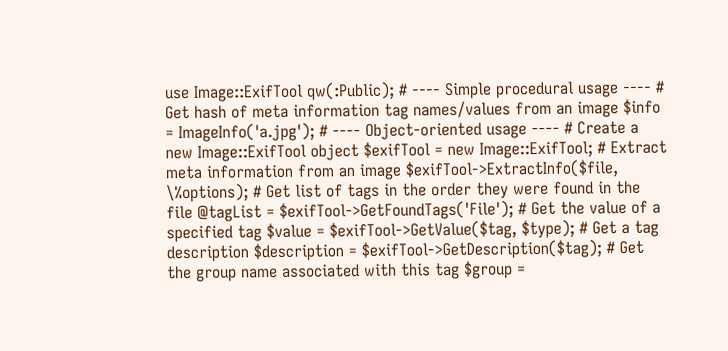use Image::ExifTool qw(:Public); # ---- Simple procedural usage ---- # Get hash of meta information tag names/values from an image $info = ImageInfo('a.jpg'); # ---- Object-oriented usage ---- # Create a new Image::ExifTool object $exifTool = new Image::ExifTool; # Extract meta information from an image $exifTool->ExtractInfo($file, \%options); # Get list of tags in the order they were found in the file @tagList = $exifTool->GetFoundTags('File'); # Get the value of a specified tag $value = $exifTool->GetValue($tag, $type); # Get a tag description $description = $exifTool->GetDescription($tag); # Get the group name associated with this tag $group =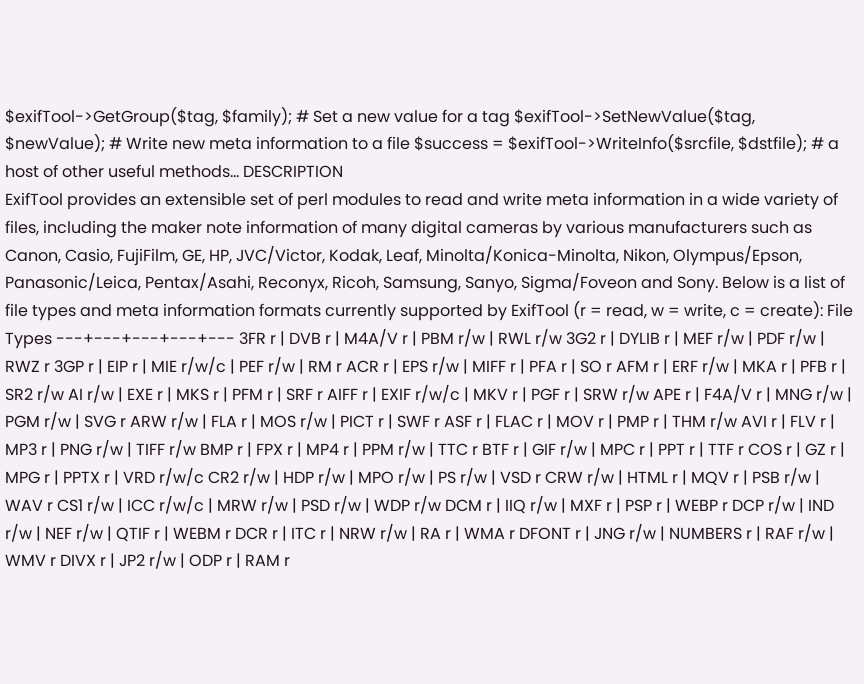$exifTool->GetGroup($tag, $family); # Set a new value for a tag $exifTool->SetNewValue($tag, $newValue); # Write new meta information to a file $success = $exifTool->WriteInfo($srcfile, $dstfile); # a host of other useful methods... DESCRIPTION
ExifTool provides an extensible set of perl modules to read and write meta information in a wide variety of files, including the maker note information of many digital cameras by various manufacturers such as Canon, Casio, FujiFilm, GE, HP, JVC/Victor, Kodak, Leaf, Minolta/Konica-Minolta, Nikon, Olympus/Epson, Panasonic/Leica, Pentax/Asahi, Reconyx, Ricoh, Samsung, Sanyo, Sigma/Foveon and Sony. Below is a list of file types and meta information formats currently supported by ExifTool (r = read, w = write, c = create): File Types ---+---+---+---+--- 3FR r | DVB r | M4A/V r | PBM r/w | RWL r/w 3G2 r | DYLIB r | MEF r/w | PDF r/w | RWZ r 3GP r | EIP r | MIE r/w/c | PEF r/w | RM r ACR r | EPS r/w | MIFF r | PFA r | SO r AFM r | ERF r/w | MKA r | PFB r | SR2 r/w AI r/w | EXE r | MKS r | PFM r | SRF r AIFF r | EXIF r/w/c | MKV r | PGF r | SRW r/w APE r | F4A/V r | MNG r/w | PGM r/w | SVG r ARW r/w | FLA r | MOS r/w | PICT r | SWF r ASF r | FLAC r | MOV r | PMP r | THM r/w AVI r | FLV r | MP3 r | PNG r/w | TIFF r/w BMP r | FPX r | MP4 r | PPM r/w | TTC r BTF r | GIF r/w | MPC r | PPT r | TTF r COS r | GZ r | MPG r | PPTX r | VRD r/w/c CR2 r/w | HDP r/w | MPO r/w | PS r/w | VSD r CRW r/w | HTML r | MQV r | PSB r/w | WAV r CS1 r/w | ICC r/w/c | MRW r/w | PSD r/w | WDP r/w DCM r | IIQ r/w | MXF r | PSP r | WEBP r DCP r/w | IND r/w | NEF r/w | QTIF r | WEBM r DCR r | ITC r | NRW r/w | RA r | WMA r DFONT r | JNG r/w | NUMBERS r | RAF r/w | WMV r DIVX r | JP2 r/w | ODP r | RAM r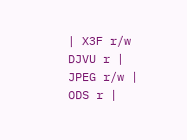| X3F r/w DJVU r | JPEG r/w | ODS r |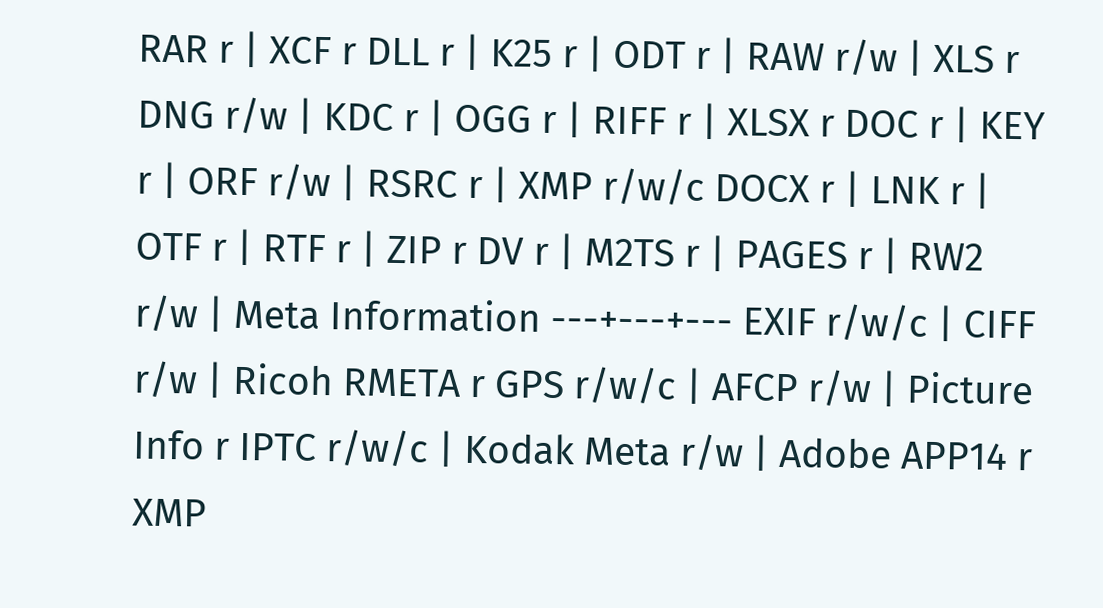RAR r | XCF r DLL r | K25 r | ODT r | RAW r/w | XLS r DNG r/w | KDC r | OGG r | RIFF r | XLSX r DOC r | KEY r | ORF r/w | RSRC r | XMP r/w/c DOCX r | LNK r | OTF r | RTF r | ZIP r DV r | M2TS r | PAGES r | RW2 r/w | Meta Information ---+---+--- EXIF r/w/c | CIFF r/w | Ricoh RMETA r GPS r/w/c | AFCP r/w | Picture Info r IPTC r/w/c | Kodak Meta r/w | Adobe APP14 r XMP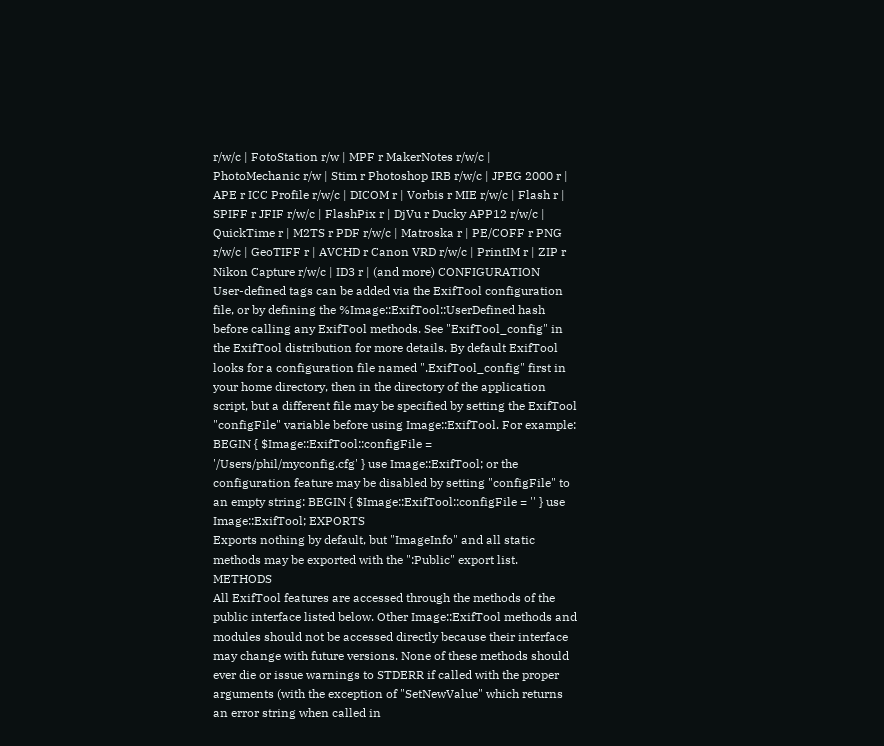r/w/c | FotoStation r/w | MPF r MakerNotes r/w/c | PhotoMechanic r/w | Stim r Photoshop IRB r/w/c | JPEG 2000 r | APE r ICC Profile r/w/c | DICOM r | Vorbis r MIE r/w/c | Flash r | SPIFF r JFIF r/w/c | FlashPix r | DjVu r Ducky APP12 r/w/c | QuickTime r | M2TS r PDF r/w/c | Matroska r | PE/COFF r PNG r/w/c | GeoTIFF r | AVCHD r Canon VRD r/w/c | PrintIM r | ZIP r Nikon Capture r/w/c | ID3 r | (and more) CONFIGURATION
User-defined tags can be added via the ExifTool configuration file, or by defining the %Image::ExifTool::UserDefined hash before calling any ExifTool methods. See "ExifTool_config" in the ExifTool distribution for more details. By default ExifTool looks for a configuration file named ".ExifTool_config" first in your home directory, then in the directory of the application script, but a different file may be specified by setting the ExifTool "configFile" variable before using Image::ExifTool. For example: BEGIN { $Image::ExifTool::configFile = '/Users/phil/myconfig.cfg' } use Image::ExifTool; or the configuration feature may be disabled by setting "configFile" to an empty string: BEGIN { $Image::ExifTool::configFile = '' } use Image::ExifTool; EXPORTS
Exports nothing by default, but "ImageInfo" and all static methods may be exported with the ":Public" export list. METHODS
All ExifTool features are accessed through the methods of the public interface listed below. Other Image::ExifTool methods and modules should not be accessed directly because their interface may change with future versions. None of these methods should ever die or issue warnings to STDERR if called with the proper arguments (with the exception of "SetNewValue" which returns an error string when called in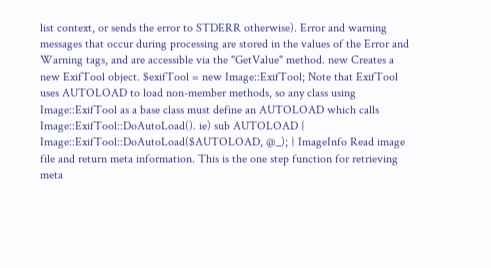list context, or sends the error to STDERR otherwise). Error and warning messages that occur during processing are stored in the values of the Error and Warning tags, and are accessible via the "GetValue" method. new Creates a new ExifTool object. $exifTool = new Image::ExifTool; Note that ExifTool uses AUTOLOAD to load non-member methods, so any class using Image::ExifTool as a base class must define an AUTOLOAD which calls Image::ExifTool::DoAutoLoad(). ie) sub AUTOLOAD { Image::ExifTool::DoAutoLoad($AUTOLOAD, @_); } ImageInfo Read image file and return meta information. This is the one step function for retrieving meta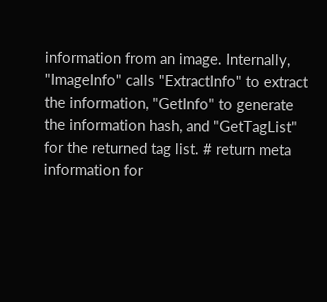information from an image. Internally, "ImageInfo" calls "ExtractInfo" to extract the information, "GetInfo" to generate the information hash, and "GetTagList" for the returned tag list. # return meta information for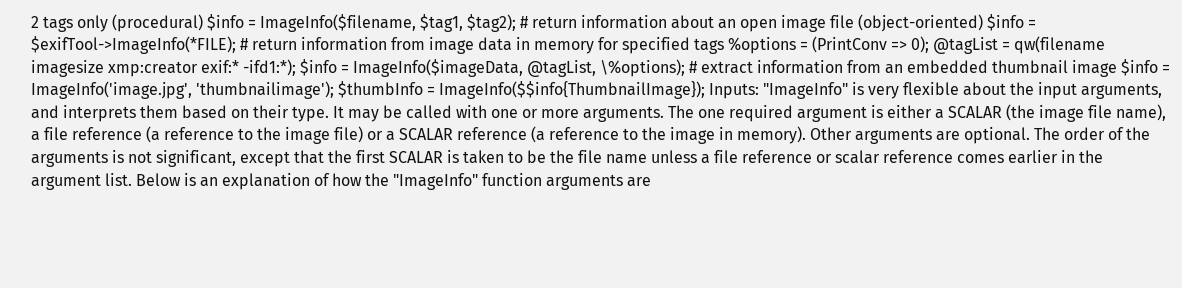2 tags only (procedural) $info = ImageInfo($filename, $tag1, $tag2); # return information about an open image file (object-oriented) $info = $exifTool->ImageInfo(*FILE); # return information from image data in memory for specified tags %options = (PrintConv => 0); @tagList = qw(filename imagesize xmp:creator exif:* -ifd1:*); $info = ImageInfo($imageData, @tagList, \%options); # extract information from an embedded thumbnail image $info = ImageInfo('image.jpg', 'thumbnailimage'); $thumbInfo = ImageInfo($$info{ThumbnailImage}); Inputs: "ImageInfo" is very flexible about the input arguments, and interprets them based on their type. It may be called with one or more arguments. The one required argument is either a SCALAR (the image file name), a file reference (a reference to the image file) or a SCALAR reference (a reference to the image in memory). Other arguments are optional. The order of the arguments is not significant, except that the first SCALAR is taken to be the file name unless a file reference or scalar reference comes earlier in the argument list. Below is an explanation of how the "ImageInfo" function arguments are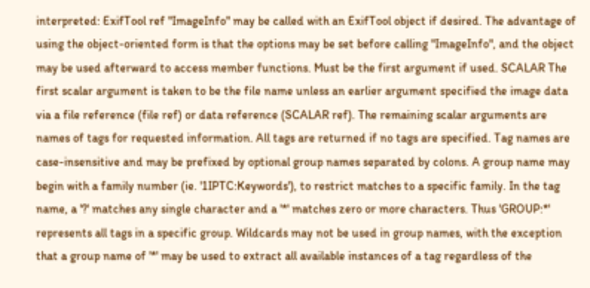interpreted: ExifTool ref "ImageInfo" may be called with an ExifTool object if desired. The advantage of using the object-oriented form is that the options may be set before calling "ImageInfo", and the object may be used afterward to access member functions. Must be the first argument if used. SCALAR The first scalar argument is taken to be the file name unless an earlier argument specified the image data via a file reference (file ref) or data reference (SCALAR ref). The remaining scalar arguments are names of tags for requested information. All tags are returned if no tags are specified. Tag names are case-insensitive and may be prefixed by optional group names separated by colons. A group name may begin with a family number (ie. '1IPTC:Keywords'), to restrict matches to a specific family. In the tag name, a '?' matches any single character and a '*' matches zero or more characters. Thus 'GROUP:*' represents all tags in a specific group. Wildcards may not be used in group names, with the exception that a group name of '*' may be used to extract all available instances of a tag regardless of the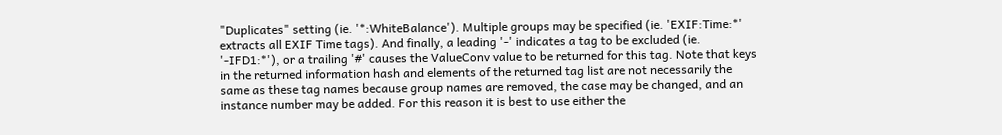"Duplicates" setting (ie. '*:WhiteBalance'). Multiple groups may be specified (ie. 'EXIF:Time:*' extracts all EXIF Time tags). And finally, a leading '-' indicates a tag to be excluded (ie. '-IFD1:*'), or a trailing '#' causes the ValueConv value to be returned for this tag. Note that keys in the returned information hash and elements of the returned tag list are not necessarily the same as these tag names because group names are removed, the case may be changed, and an instance number may be added. For this reason it is best to use either the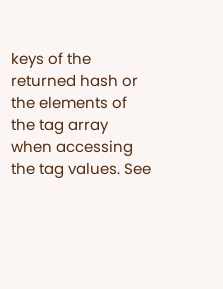keys of the returned hash or the elements of the tag array when accessing the tag values. See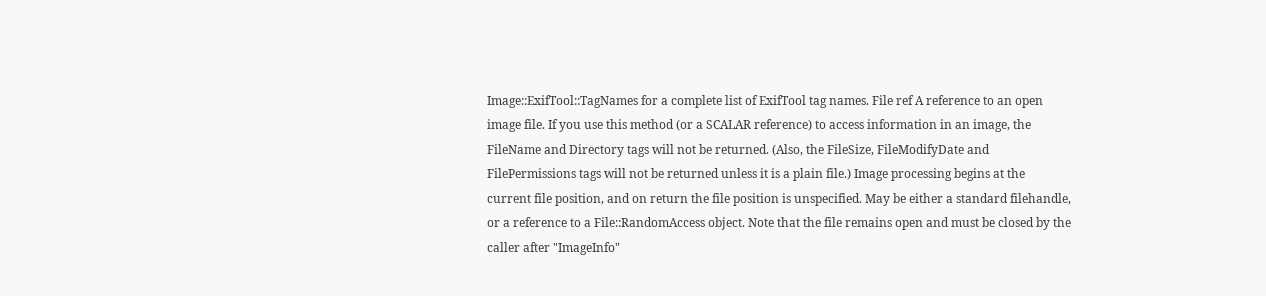Image::ExifTool::TagNames for a complete list of ExifTool tag names. File ref A reference to an open image file. If you use this method (or a SCALAR reference) to access information in an image, the FileName and Directory tags will not be returned. (Also, the FileSize, FileModifyDate and FilePermissions tags will not be returned unless it is a plain file.) Image processing begins at the current file position, and on return the file position is unspecified. May be either a standard filehandle, or a reference to a File::RandomAccess object. Note that the file remains open and must be closed by the caller after "ImageInfo"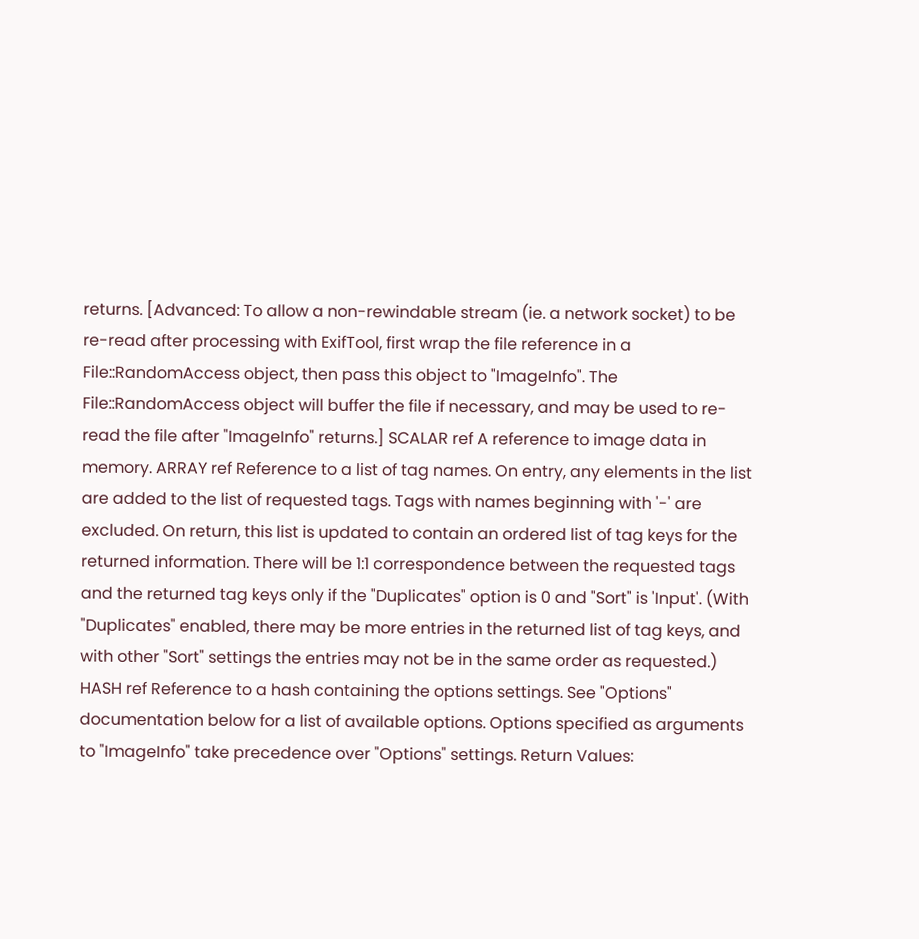returns. [Advanced: To allow a non-rewindable stream (ie. a network socket) to be re-read after processing with ExifTool, first wrap the file reference in a File::RandomAccess object, then pass this object to "ImageInfo". The File::RandomAccess object will buffer the file if necessary, and may be used to re-read the file after "ImageInfo" returns.] SCALAR ref A reference to image data in memory. ARRAY ref Reference to a list of tag names. On entry, any elements in the list are added to the list of requested tags. Tags with names beginning with '-' are excluded. On return, this list is updated to contain an ordered list of tag keys for the returned information. There will be 1:1 correspondence between the requested tags and the returned tag keys only if the "Duplicates" option is 0 and "Sort" is 'Input'. (With "Duplicates" enabled, there may be more entries in the returned list of tag keys, and with other "Sort" settings the entries may not be in the same order as requested.) HASH ref Reference to a hash containing the options settings. See "Options" documentation below for a list of available options. Options specified as arguments to "ImageInfo" take precedence over "Options" settings. Return Values: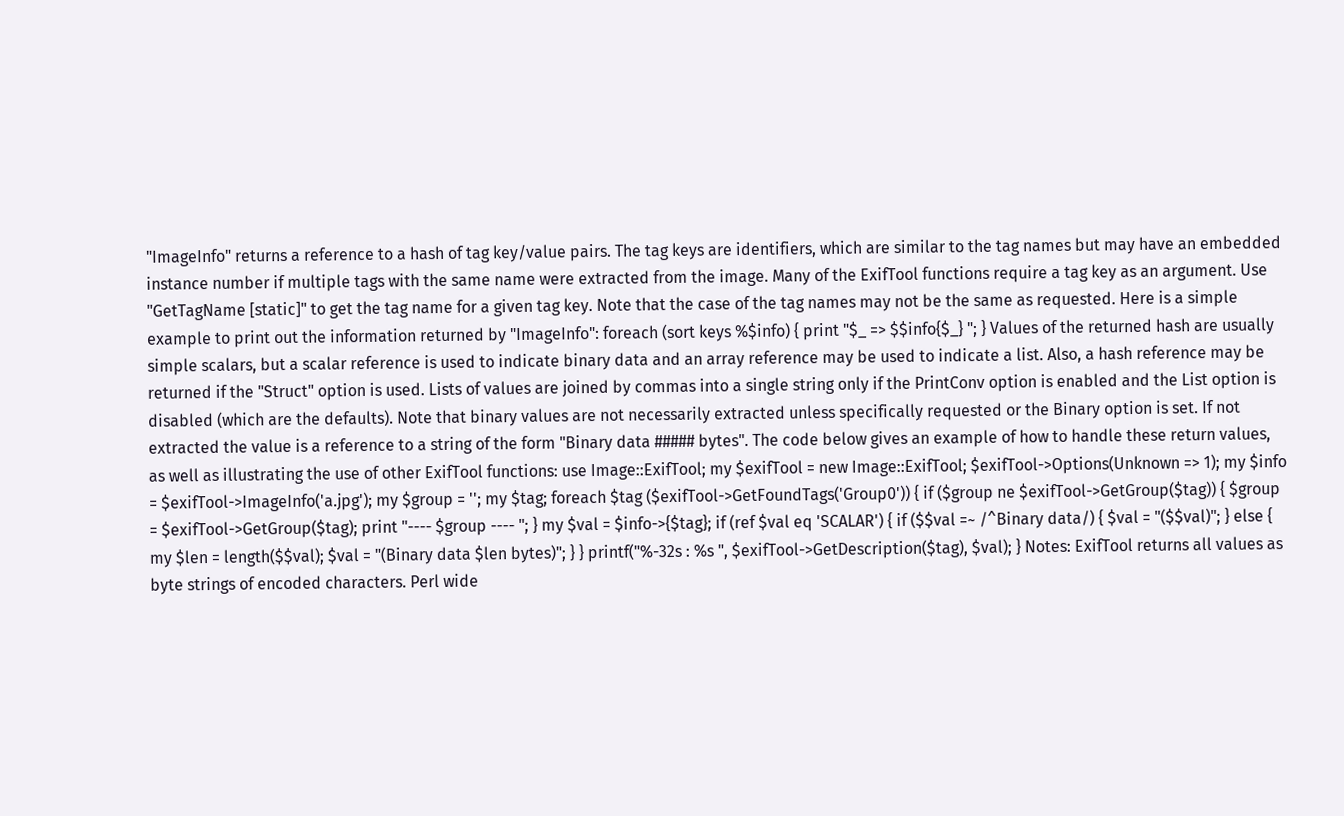"ImageInfo" returns a reference to a hash of tag key/value pairs. The tag keys are identifiers, which are similar to the tag names but may have an embedded instance number if multiple tags with the same name were extracted from the image. Many of the ExifTool functions require a tag key as an argument. Use "GetTagName [static]" to get the tag name for a given tag key. Note that the case of the tag names may not be the same as requested. Here is a simple example to print out the information returned by "ImageInfo": foreach (sort keys %$info) { print "$_ => $$info{$_} "; } Values of the returned hash are usually simple scalars, but a scalar reference is used to indicate binary data and an array reference may be used to indicate a list. Also, a hash reference may be returned if the "Struct" option is used. Lists of values are joined by commas into a single string only if the PrintConv option is enabled and the List option is disabled (which are the defaults). Note that binary values are not necessarily extracted unless specifically requested or the Binary option is set. If not extracted the value is a reference to a string of the form "Binary data ##### bytes". The code below gives an example of how to handle these return values, as well as illustrating the use of other ExifTool functions: use Image::ExifTool; my $exifTool = new Image::ExifTool; $exifTool->Options(Unknown => 1); my $info = $exifTool->ImageInfo('a.jpg'); my $group = ''; my $tag; foreach $tag ($exifTool->GetFoundTags('Group0')) { if ($group ne $exifTool->GetGroup($tag)) { $group = $exifTool->GetGroup($tag); print "---- $group ---- "; } my $val = $info->{$tag}; if (ref $val eq 'SCALAR') { if ($$val =~ /^Binary data/) { $val = "($$val)"; } else { my $len = length($$val); $val = "(Binary data $len bytes)"; } } printf("%-32s : %s ", $exifTool->GetDescription($tag), $val); } Notes: ExifTool returns all values as byte strings of encoded characters. Perl wide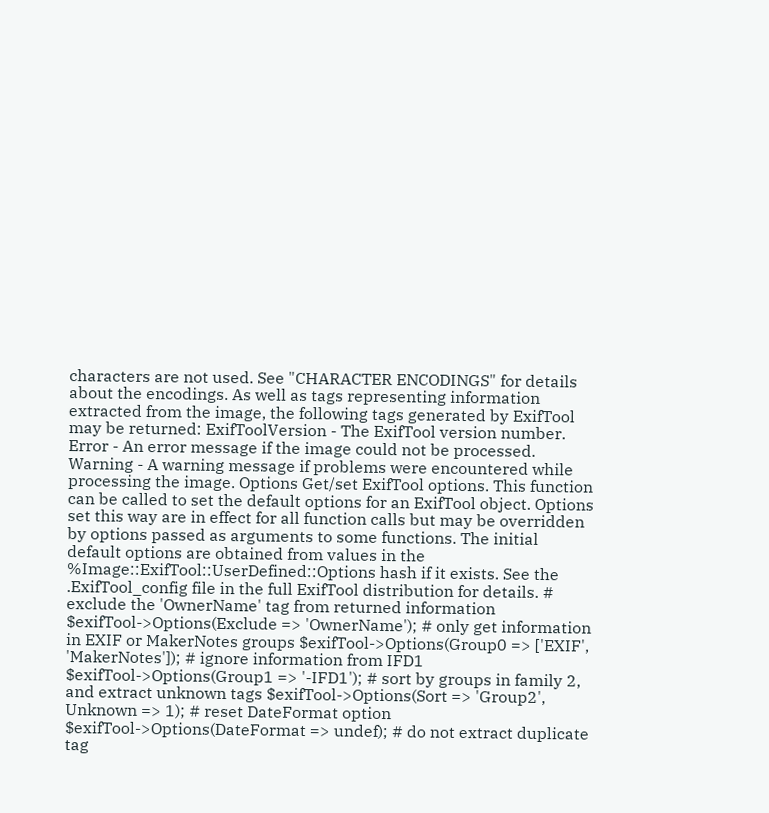characters are not used. See "CHARACTER ENCODINGS" for details about the encodings. As well as tags representing information extracted from the image, the following tags generated by ExifTool may be returned: ExifToolVersion - The ExifTool version number. Error - An error message if the image could not be processed. Warning - A warning message if problems were encountered while processing the image. Options Get/set ExifTool options. This function can be called to set the default options for an ExifTool object. Options set this way are in effect for all function calls but may be overridden by options passed as arguments to some functions. The initial default options are obtained from values in the %Image::ExifTool::UserDefined::Options hash if it exists. See the .ExifTool_config file in the full ExifTool distribution for details. # exclude the 'OwnerName' tag from returned information $exifTool->Options(Exclude => 'OwnerName'); # only get information in EXIF or MakerNotes groups $exifTool->Options(Group0 => ['EXIF', 'MakerNotes']); # ignore information from IFD1 $exifTool->Options(Group1 => '-IFD1'); # sort by groups in family 2, and extract unknown tags $exifTool->Options(Sort => 'Group2', Unknown => 1); # reset DateFormat option $exifTool->Options(DateFormat => undef); # do not extract duplicate tag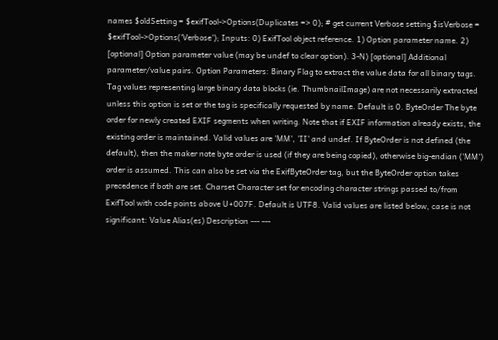names $oldSetting = $exifTool->Options(Duplicates => 0); # get current Verbose setting $isVerbose = $exifTool->Options('Verbose'); Inputs: 0) ExifTool object reference. 1) Option parameter name. 2) [optional] Option parameter value (may be undef to clear option). 3-N) [optional] Additional parameter/value pairs. Option Parameters: Binary Flag to extract the value data for all binary tags. Tag values representing large binary data blocks (ie. ThumbnailImage) are not necessarily extracted unless this option is set or the tag is specifically requested by name. Default is 0. ByteOrder The byte order for newly created EXIF segments when writing. Note that if EXIF information already exists, the existing order is maintained. Valid values are 'MM', 'II' and undef. If ByteOrder is not defined (the default), then the maker note byte order is used (if they are being copied), otherwise big-endian ('MM') order is assumed. This can also be set via the ExifByteOrder tag, but the ByteOrder option takes precedence if both are set. Charset Character set for encoding character strings passed to/from ExifTool with code points above U+007F. Default is UTF8. Valid values are listed below, case is not significant: Value Alias(es) Description --- ---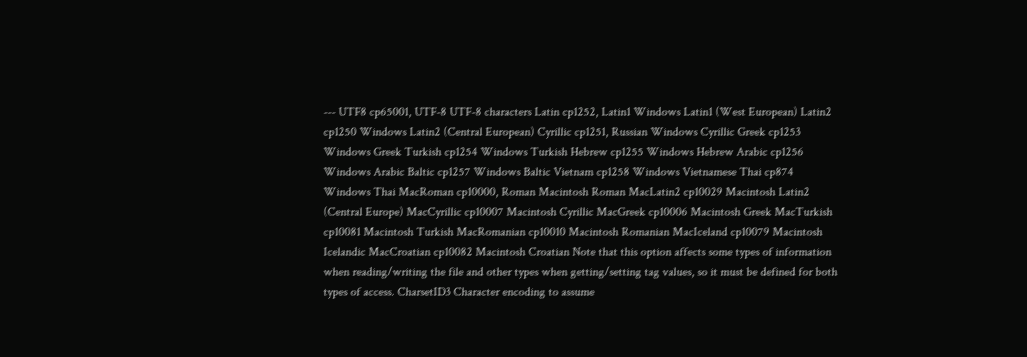--- UTF8 cp65001, UTF-8 UTF-8 characters Latin cp1252, Latin1 Windows Latin1 (West European) Latin2 cp1250 Windows Latin2 (Central European) Cyrillic cp1251, Russian Windows Cyrillic Greek cp1253 Windows Greek Turkish cp1254 Windows Turkish Hebrew cp1255 Windows Hebrew Arabic cp1256 Windows Arabic Baltic cp1257 Windows Baltic Vietnam cp1258 Windows Vietnamese Thai cp874 Windows Thai MacRoman cp10000, Roman Macintosh Roman MacLatin2 cp10029 Macintosh Latin2 (Central Europe) MacCyrillic cp10007 Macintosh Cyrillic MacGreek cp10006 Macintosh Greek MacTurkish cp10081 Macintosh Turkish MacRomanian cp10010 Macintosh Romanian MacIceland cp10079 Macintosh Icelandic MacCroatian cp10082 Macintosh Croatian Note that this option affects some types of information when reading/writing the file and other types when getting/setting tag values, so it must be defined for both types of access. CharsetID3 Character encoding to assume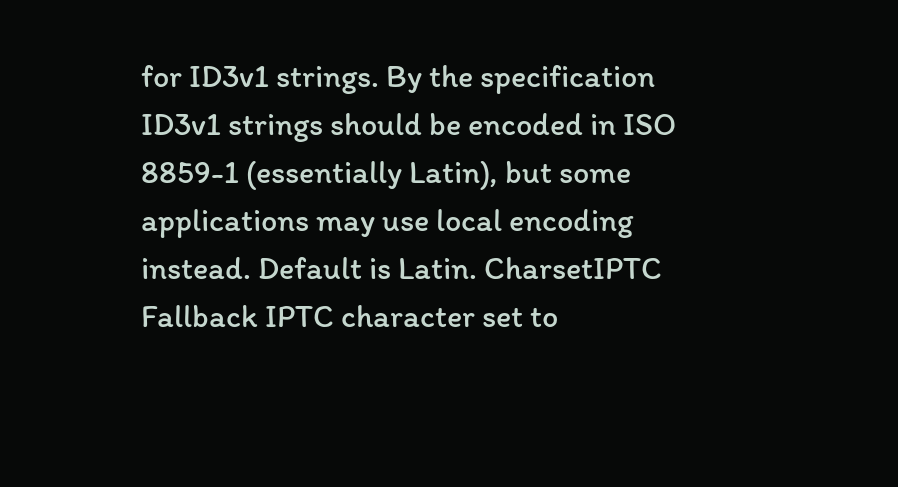for ID3v1 strings. By the specification ID3v1 strings should be encoded in ISO 8859-1 (essentially Latin), but some applications may use local encoding instead. Default is Latin. CharsetIPTC Fallback IPTC character set to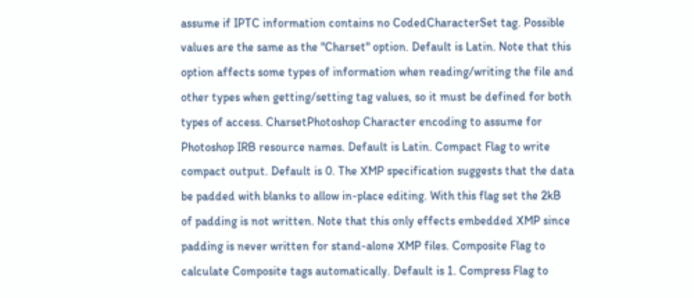assume if IPTC information contains no CodedCharacterSet tag. Possible values are the same as the "Charset" option. Default is Latin. Note that this option affects some types of information when reading/writing the file and other types when getting/setting tag values, so it must be defined for both types of access. CharsetPhotoshop Character encoding to assume for Photoshop IRB resource names. Default is Latin. Compact Flag to write compact output. Default is 0. The XMP specification suggests that the data be padded with blanks to allow in-place editing. With this flag set the 2kB of padding is not written. Note that this only effects embedded XMP since padding is never written for stand-alone XMP files. Composite Flag to calculate Composite tags automatically. Default is 1. Compress Flag to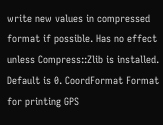write new values in compressed format if possible. Has no effect unless Compress::Zlib is installed. Default is 0. CoordFormat Format for printing GPS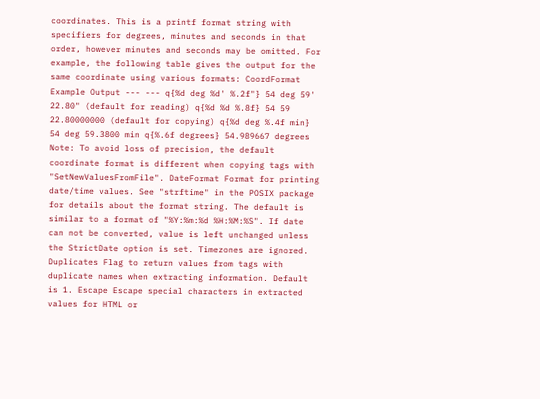coordinates. This is a printf format string with specifiers for degrees, minutes and seconds in that order, however minutes and seconds may be omitted. For example, the following table gives the output for the same coordinate using various formats: CoordFormat Example Output --- --- q{%d deg %d' %.2f"} 54 deg 59' 22.80" (default for reading) q{%d %d %.8f} 54 59 22.80000000 (default for copying) q{%d deg %.4f min} 54 deg 59.3800 min q{%.6f degrees} 54.989667 degrees Note: To avoid loss of precision, the default coordinate format is different when copying tags with "SetNewValuesFromFile". DateFormat Format for printing date/time values. See "strftime" in the POSIX package for details about the format string. The default is similar to a format of "%Y:%m:%d %H:%M:%S". If date can not be converted, value is left unchanged unless the StrictDate option is set. Timezones are ignored. Duplicates Flag to return values from tags with duplicate names when extracting information. Default is 1. Escape Escape special characters in extracted values for HTML or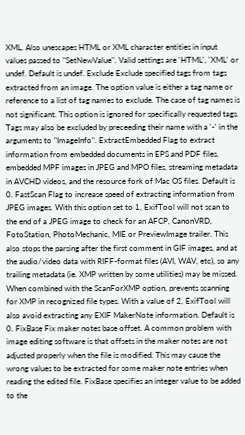XML. Also unescapes HTML or XML character entities in input values passed to "SetNewValue". Valid settings are 'HTML', 'XML' or undef. Default is undef. Exclude Exclude specified tags from tags extracted from an image. The option value is either a tag name or reference to a list of tag names to exclude. The case of tag names is not significant. This option is ignored for specifically requested tags. Tags may also be excluded by preceeding their name with a '-' in the arguments to "ImageInfo". ExtractEmbedded Flag to extract information from embedded documents in EPS and PDF files, embedded MPF images in JPEG and MPO files, streaming metadata in AVCHD videos, and the resource fork of Mac OS files. Default is 0. FastScan Flag to increase speed of extracting information from JPEG images. With this option set to 1, ExifTool will not scan to the end of a JPEG image to check for an AFCP, CanonVRD, FotoStation, PhotoMechanic, MIE or PreviewImage trailer. This also stops the parsing after the first comment in GIF images, and at the audio/video data with RIFF-format files (AVI, WAV, etc), so any trailing metadata (ie. XMP written by some utilities) may be missed. When combined with the ScanForXMP option, prevents scanning for XMP in recognized file types. With a value of 2, ExifTool will also avoid extracting any EXIF MakerNote information. Default is 0. FixBase Fix maker notes base offset. A common problem with image editing software is that offsets in the maker notes are not adjusted properly when the file is modified. This may cause the wrong values to be extracted for some maker note entries when reading the edited file. FixBase specifies an integer value to be added to the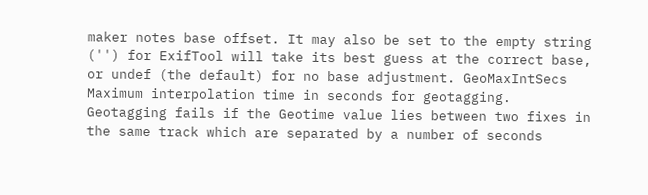maker notes base offset. It may also be set to the empty string ('') for ExifTool will take its best guess at the correct base, or undef (the default) for no base adjustment. GeoMaxIntSecs Maximum interpolation time in seconds for geotagging. Geotagging fails if the Geotime value lies between two fixes in the same track which are separated by a number of seconds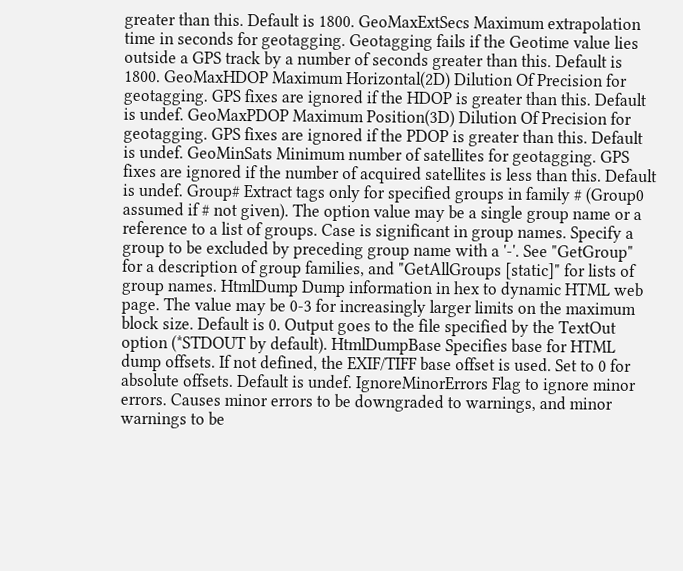greater than this. Default is 1800. GeoMaxExtSecs Maximum extrapolation time in seconds for geotagging. Geotagging fails if the Geotime value lies outside a GPS track by a number of seconds greater than this. Default is 1800. GeoMaxHDOP Maximum Horizontal(2D) Dilution Of Precision for geotagging. GPS fixes are ignored if the HDOP is greater than this. Default is undef. GeoMaxPDOP Maximum Position(3D) Dilution Of Precision for geotagging. GPS fixes are ignored if the PDOP is greater than this. Default is undef. GeoMinSats Minimum number of satellites for geotagging. GPS fixes are ignored if the number of acquired satellites is less than this. Default is undef. Group# Extract tags only for specified groups in family # (Group0 assumed if # not given). The option value may be a single group name or a reference to a list of groups. Case is significant in group names. Specify a group to be excluded by preceding group name with a '-'. See "GetGroup" for a description of group families, and "GetAllGroups [static]" for lists of group names. HtmlDump Dump information in hex to dynamic HTML web page. The value may be 0-3 for increasingly larger limits on the maximum block size. Default is 0. Output goes to the file specified by the TextOut option (*STDOUT by default). HtmlDumpBase Specifies base for HTML dump offsets. If not defined, the EXIF/TIFF base offset is used. Set to 0 for absolute offsets. Default is undef. IgnoreMinorErrors Flag to ignore minor errors. Causes minor errors to be downgraded to warnings, and minor warnings to be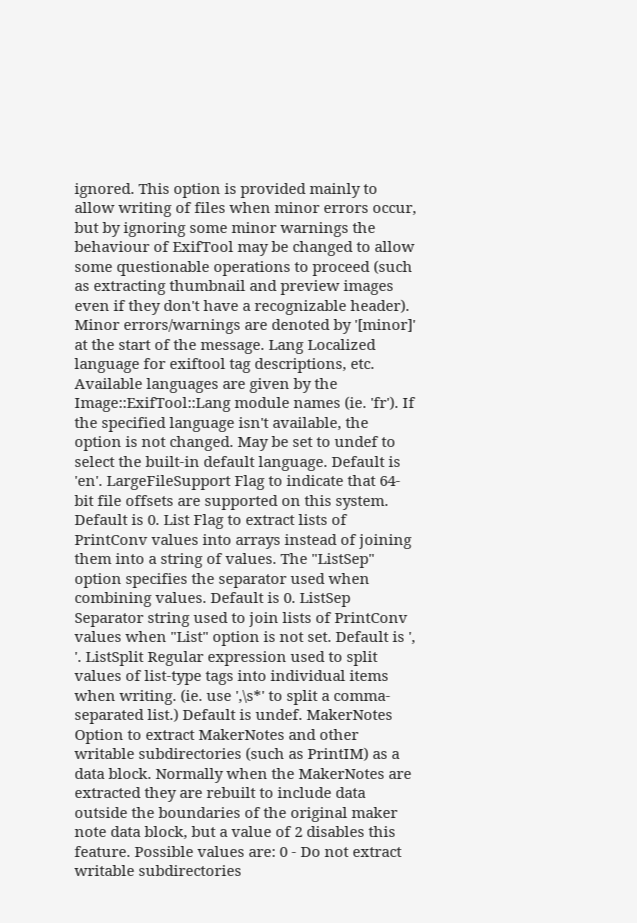ignored. This option is provided mainly to allow writing of files when minor errors occur, but by ignoring some minor warnings the behaviour of ExifTool may be changed to allow some questionable operations to proceed (such as extracting thumbnail and preview images even if they don't have a recognizable header). Minor errors/warnings are denoted by '[minor]' at the start of the message. Lang Localized language for exiftool tag descriptions, etc. Available languages are given by the Image::ExifTool::Lang module names (ie. 'fr'). If the specified language isn't available, the option is not changed. May be set to undef to select the built-in default language. Default is 'en'. LargeFileSupport Flag to indicate that 64-bit file offsets are supported on this system. Default is 0. List Flag to extract lists of PrintConv values into arrays instead of joining them into a string of values. The "ListSep" option specifies the separator used when combining values. Default is 0. ListSep Separator string used to join lists of PrintConv values when "List" option is not set. Default is ', '. ListSplit Regular expression used to split values of list-type tags into individual items when writing. (ie. use ',\s*' to split a comma- separated list.) Default is undef. MakerNotes Option to extract MakerNotes and other writable subdirectories (such as PrintIM) as a data block. Normally when the MakerNotes are extracted they are rebuilt to include data outside the boundaries of the original maker note data block, but a value of 2 disables this feature. Possible values are: 0 - Do not extract writable subdirectories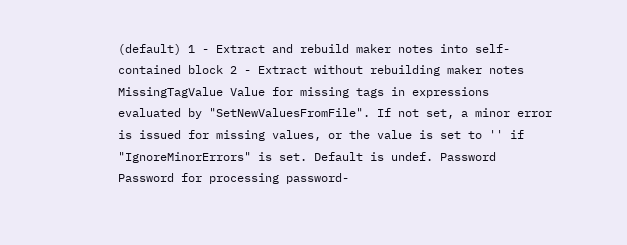(default) 1 - Extract and rebuild maker notes into self-contained block 2 - Extract without rebuilding maker notes MissingTagValue Value for missing tags in expressions evaluated by "SetNewValuesFromFile". If not set, a minor error is issued for missing values, or the value is set to '' if "IgnoreMinorErrors" is set. Default is undef. Password Password for processing password-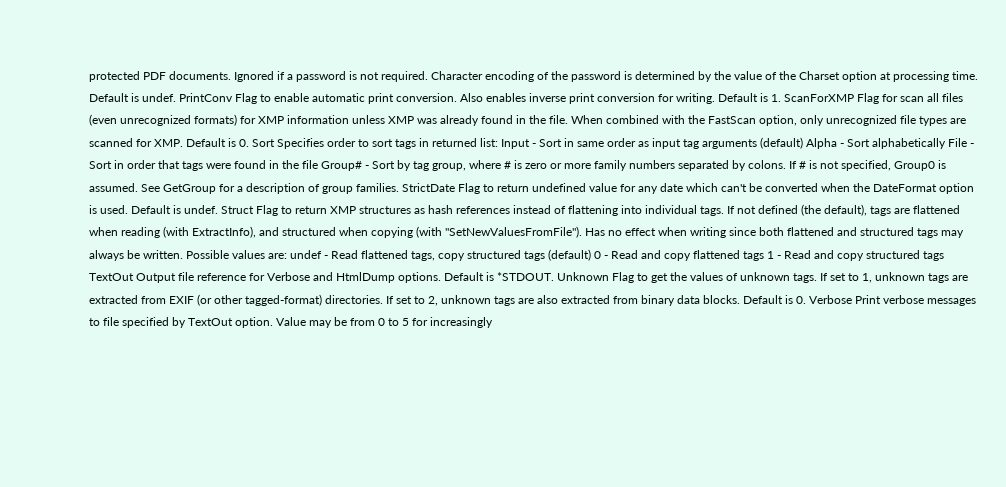protected PDF documents. Ignored if a password is not required. Character encoding of the password is determined by the value of the Charset option at processing time. Default is undef. PrintConv Flag to enable automatic print conversion. Also enables inverse print conversion for writing. Default is 1. ScanForXMP Flag for scan all files (even unrecognized formats) for XMP information unless XMP was already found in the file. When combined with the FastScan option, only unrecognized file types are scanned for XMP. Default is 0. Sort Specifies order to sort tags in returned list: Input - Sort in same order as input tag arguments (default) Alpha - Sort alphabetically File - Sort in order that tags were found in the file Group# - Sort by tag group, where # is zero or more family numbers separated by colons. If # is not specified, Group0 is assumed. See GetGroup for a description of group families. StrictDate Flag to return undefined value for any date which can't be converted when the DateFormat option is used. Default is undef. Struct Flag to return XMP structures as hash references instead of flattening into individual tags. If not defined (the default), tags are flattened when reading (with ExtractInfo), and structured when copying (with "SetNewValuesFromFile"). Has no effect when writing since both flattened and structured tags may always be written. Possible values are: undef - Read flattened tags, copy structured tags (default) 0 - Read and copy flattened tags 1 - Read and copy structured tags TextOut Output file reference for Verbose and HtmlDump options. Default is *STDOUT. Unknown Flag to get the values of unknown tags. If set to 1, unknown tags are extracted from EXIF (or other tagged-format) directories. If set to 2, unknown tags are also extracted from binary data blocks. Default is 0. Verbose Print verbose messages to file specified by TextOut option. Value may be from 0 to 5 for increasingly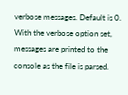verbose messages. Default is 0. With the verbose option set, messages are printed to the console as the file is parsed.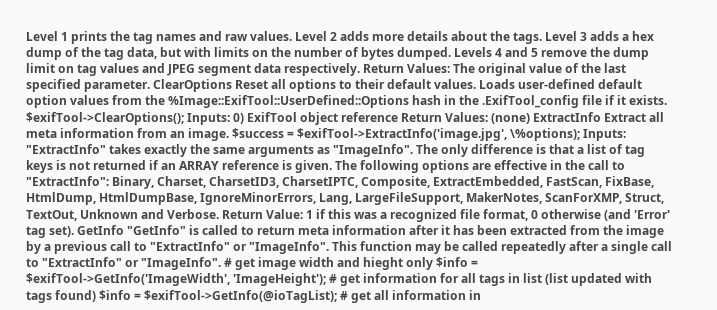Level 1 prints the tag names and raw values. Level 2 adds more details about the tags. Level 3 adds a hex dump of the tag data, but with limits on the number of bytes dumped. Levels 4 and 5 remove the dump limit on tag values and JPEG segment data respectively. Return Values: The original value of the last specified parameter. ClearOptions Reset all options to their default values. Loads user-defined default option values from the %Image::ExifTool::UserDefined::Options hash in the .ExifTool_config file if it exists. $exifTool->ClearOptions(); Inputs: 0) ExifTool object reference Return Values: (none) ExtractInfo Extract all meta information from an image. $success = $exifTool->ExtractInfo('image.jpg', \%options); Inputs: "ExtractInfo" takes exactly the same arguments as "ImageInfo". The only difference is that a list of tag keys is not returned if an ARRAY reference is given. The following options are effective in the call to "ExtractInfo": Binary, Charset, CharsetID3, CharsetIPTC, Composite, ExtractEmbedded, FastScan, FixBase, HtmlDump, HtmlDumpBase, IgnoreMinorErrors, Lang, LargeFileSupport, MakerNotes, ScanForXMP, Struct, TextOut, Unknown and Verbose. Return Value: 1 if this was a recognized file format, 0 otherwise (and 'Error' tag set). GetInfo "GetInfo" is called to return meta information after it has been extracted from the image by a previous call to "ExtractInfo" or "ImageInfo". This function may be called repeatedly after a single call to "ExtractInfo" or "ImageInfo". # get image width and hieght only $info = $exifTool->GetInfo('ImageWidth', 'ImageHeight'); # get information for all tags in list (list updated with tags found) $info = $exifTool->GetInfo(@ioTagList); # get all information in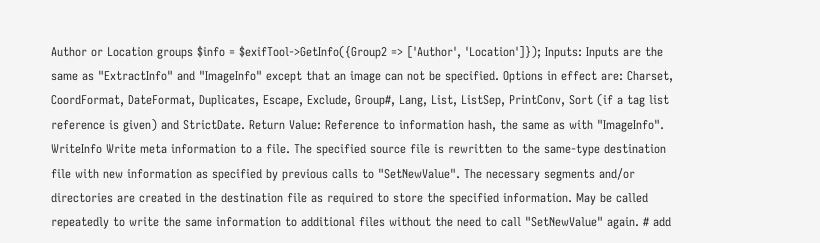Author or Location groups $info = $exifTool->GetInfo({Group2 => ['Author', 'Location']}); Inputs: Inputs are the same as "ExtractInfo" and "ImageInfo" except that an image can not be specified. Options in effect are: Charset, CoordFormat, DateFormat, Duplicates, Escape, Exclude, Group#, Lang, List, ListSep, PrintConv, Sort (if a tag list reference is given) and StrictDate. Return Value: Reference to information hash, the same as with "ImageInfo". WriteInfo Write meta information to a file. The specified source file is rewritten to the same-type destination file with new information as specified by previous calls to "SetNewValue". The necessary segments and/or directories are created in the destination file as required to store the specified information. May be called repeatedly to write the same information to additional files without the need to call "SetNewValue" again. # add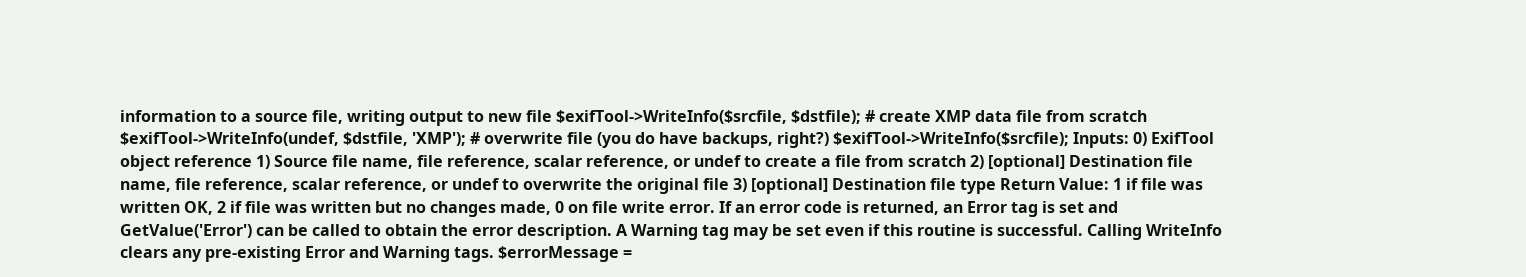information to a source file, writing output to new file $exifTool->WriteInfo($srcfile, $dstfile); # create XMP data file from scratch $exifTool->WriteInfo(undef, $dstfile, 'XMP'); # overwrite file (you do have backups, right?) $exifTool->WriteInfo($srcfile); Inputs: 0) ExifTool object reference 1) Source file name, file reference, scalar reference, or undef to create a file from scratch 2) [optional] Destination file name, file reference, scalar reference, or undef to overwrite the original file 3) [optional] Destination file type Return Value: 1 if file was written OK, 2 if file was written but no changes made, 0 on file write error. If an error code is returned, an Error tag is set and GetValue('Error') can be called to obtain the error description. A Warning tag may be set even if this routine is successful. Calling WriteInfo clears any pre-existing Error and Warning tags. $errorMessage =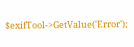$exifTool->GetValue('Error');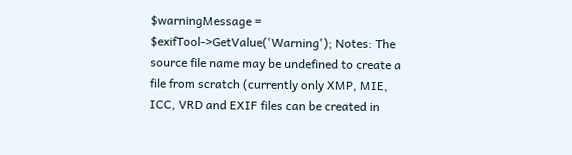$warningMessage = $exifTool->GetValue('Warning'); Notes: The source file name may be undefined to create a file from scratch (currently only XMP, MIE, ICC, VRD and EXIF files can be created in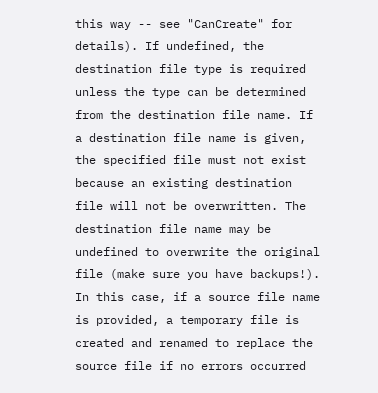this way -- see "CanCreate" for details). If undefined, the destination file type is required unless the type can be determined from the destination file name. If a destination file name is given, the specified file must not exist because an existing destination file will not be overwritten. The destination file name may be undefined to overwrite the original file (make sure you have backups!). In this case, if a source file name is provided, a temporary file is created and renamed to replace the source file if no errors occurred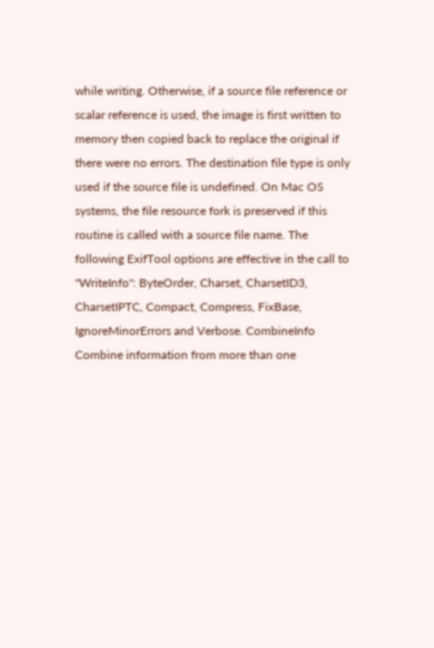while writing. Otherwise, if a source file reference or scalar reference is used, the image is first written to memory then copied back to replace the original if there were no errors. The destination file type is only used if the source file is undefined. On Mac OS systems, the file resource fork is preserved if this routine is called with a source file name. The following ExifTool options are effective in the call to "WriteInfo": ByteOrder, Charset, CharsetID3, CharsetIPTC, Compact, Compress, FixBase, IgnoreMinorErrors and Verbose. CombineInfo Combine information from more than one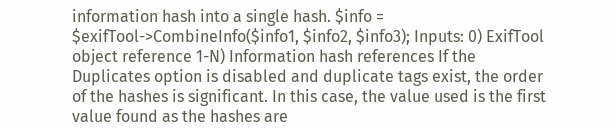information hash into a single hash. $info = $exifTool->CombineInfo($info1, $info2, $info3); Inputs: 0) ExifTool object reference 1-N) Information hash references If the Duplicates option is disabled and duplicate tags exist, the order of the hashes is significant. In this case, the value used is the first value found as the hashes are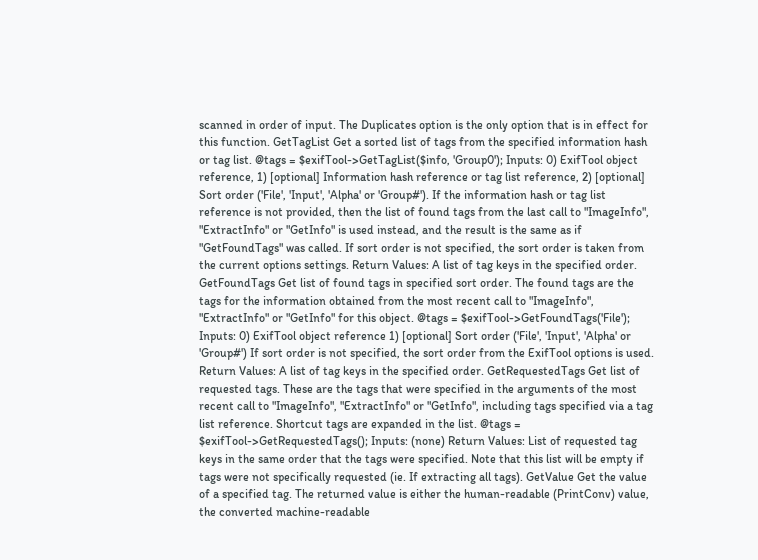scanned in order of input. The Duplicates option is the only option that is in effect for this function. GetTagList Get a sorted list of tags from the specified information hash or tag list. @tags = $exifTool->GetTagList($info, 'Group0'); Inputs: 0) ExifTool object reference, 1) [optional] Information hash reference or tag list reference, 2) [optional] Sort order ('File', 'Input', 'Alpha' or 'Group#'). If the information hash or tag list reference is not provided, then the list of found tags from the last call to "ImageInfo", "ExtractInfo" or "GetInfo" is used instead, and the result is the same as if "GetFoundTags" was called. If sort order is not specified, the sort order is taken from the current options settings. Return Values: A list of tag keys in the specified order. GetFoundTags Get list of found tags in specified sort order. The found tags are the tags for the information obtained from the most recent call to "ImageInfo", "ExtractInfo" or "GetInfo" for this object. @tags = $exifTool->GetFoundTags('File'); Inputs: 0) ExifTool object reference 1) [optional] Sort order ('File', 'Input', 'Alpha' or 'Group#') If sort order is not specified, the sort order from the ExifTool options is used. Return Values: A list of tag keys in the specified order. GetRequestedTags Get list of requested tags. These are the tags that were specified in the arguments of the most recent call to "ImageInfo", "ExtractInfo" or "GetInfo", including tags specified via a tag list reference. Shortcut tags are expanded in the list. @tags = $exifTool->GetRequestedTags(); Inputs: (none) Return Values: List of requested tag keys in the same order that the tags were specified. Note that this list will be empty if tags were not specifically requested (ie. If extracting all tags). GetValue Get the value of a specified tag. The returned value is either the human-readable (PrintConv) value, the converted machine-readable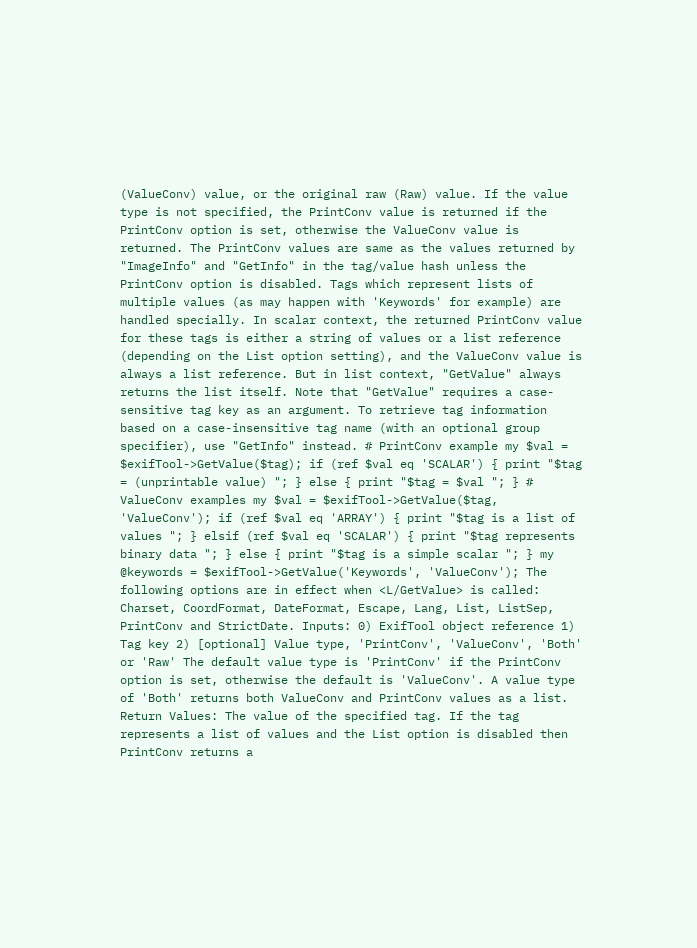(ValueConv) value, or the original raw (Raw) value. If the value type is not specified, the PrintConv value is returned if the PrintConv option is set, otherwise the ValueConv value is returned. The PrintConv values are same as the values returned by "ImageInfo" and "GetInfo" in the tag/value hash unless the PrintConv option is disabled. Tags which represent lists of multiple values (as may happen with 'Keywords' for example) are handled specially. In scalar context, the returned PrintConv value for these tags is either a string of values or a list reference (depending on the List option setting), and the ValueConv value is always a list reference. But in list context, "GetValue" always returns the list itself. Note that "GetValue" requires a case-sensitive tag key as an argument. To retrieve tag information based on a case-insensitive tag name (with an optional group specifier), use "GetInfo" instead. # PrintConv example my $val = $exifTool->GetValue($tag); if (ref $val eq 'SCALAR') { print "$tag = (unprintable value) "; } else { print "$tag = $val "; } # ValueConv examples my $val = $exifTool->GetValue($tag, 'ValueConv'); if (ref $val eq 'ARRAY') { print "$tag is a list of values "; } elsif (ref $val eq 'SCALAR') { print "$tag represents binary data "; } else { print "$tag is a simple scalar "; } my @keywords = $exifTool->GetValue('Keywords', 'ValueConv'); The following options are in effect when <L/GetValue> is called: Charset, CoordFormat, DateFormat, Escape, Lang, List, ListSep, PrintConv and StrictDate. Inputs: 0) ExifTool object reference 1) Tag key 2) [optional] Value type, 'PrintConv', 'ValueConv', 'Both' or 'Raw' The default value type is 'PrintConv' if the PrintConv option is set, otherwise the default is 'ValueConv'. A value type of 'Both' returns both ValueConv and PrintConv values as a list. Return Values: The value of the specified tag. If the tag represents a list of values and the List option is disabled then PrintConv returns a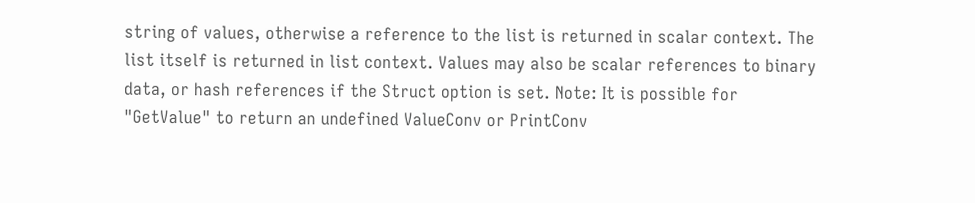string of values, otherwise a reference to the list is returned in scalar context. The list itself is returned in list context. Values may also be scalar references to binary data, or hash references if the Struct option is set. Note: It is possible for "GetValue" to return an undefined ValueConv or PrintConv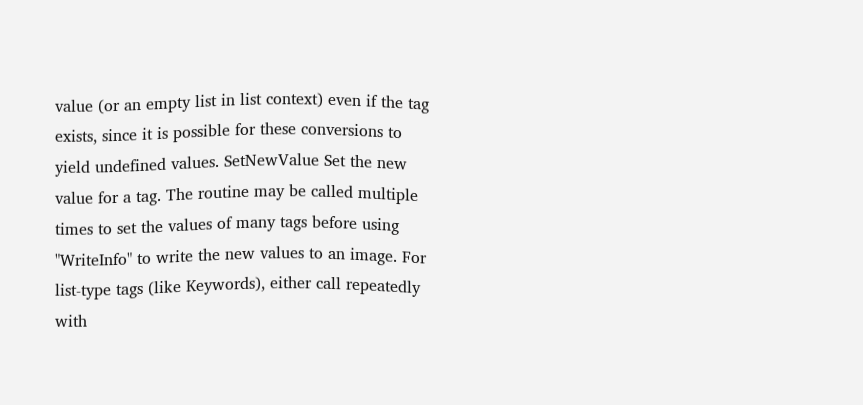value (or an empty list in list context) even if the tag exists, since it is possible for these conversions to yield undefined values. SetNewValue Set the new value for a tag. The routine may be called multiple times to set the values of many tags before using "WriteInfo" to write the new values to an image. For list-type tags (like Keywords), either call repeatedly with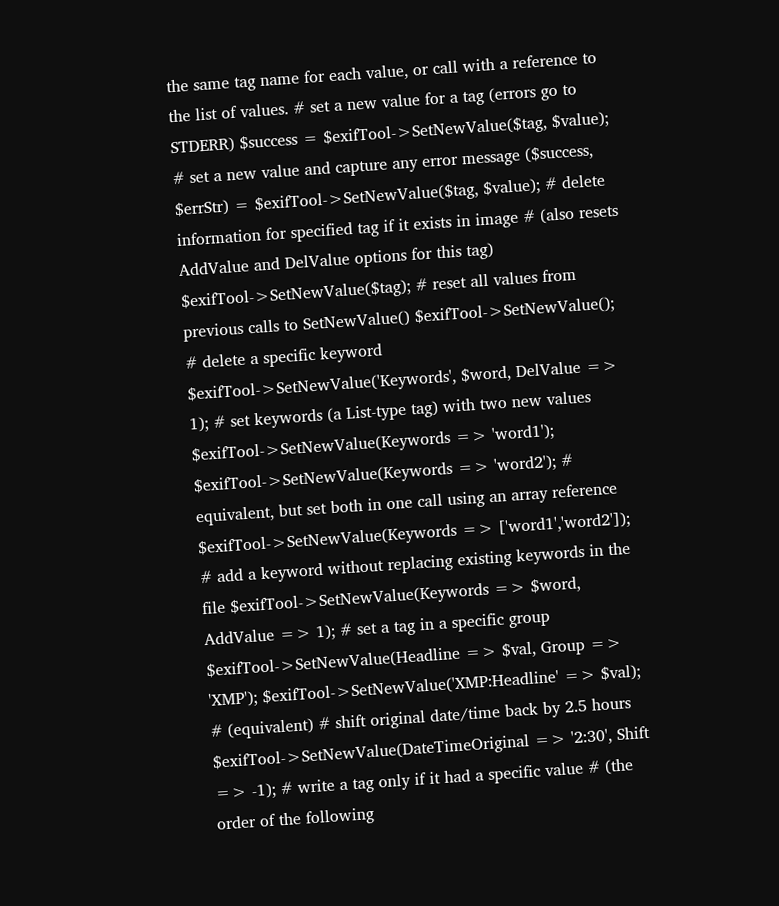the same tag name for each value, or call with a reference to the list of values. # set a new value for a tag (errors go to STDERR) $success = $exifTool->SetNewValue($tag, $value); # set a new value and capture any error message ($success, $errStr) = $exifTool->SetNewValue($tag, $value); # delete information for specified tag if it exists in image # (also resets AddValue and DelValue options for this tag) $exifTool->SetNewValue($tag); # reset all values from previous calls to SetNewValue() $exifTool->SetNewValue(); # delete a specific keyword $exifTool->SetNewValue('Keywords', $word, DelValue => 1); # set keywords (a List-type tag) with two new values $exifTool->SetNewValue(Keywords => 'word1'); $exifTool->SetNewValue(Keywords => 'word2'); # equivalent, but set both in one call using an array reference $exifTool->SetNewValue(Keywords => ['word1','word2']); # add a keyword without replacing existing keywords in the file $exifTool->SetNewValue(Keywords => $word, AddValue => 1); # set a tag in a specific group $exifTool->SetNewValue(Headline => $val, Group => 'XMP'); $exifTool->SetNewValue('XMP:Headline' => $val); # (equivalent) # shift original date/time back by 2.5 hours $exifTool->SetNewValue(DateTimeOriginal => '2:30', Shift => -1); # write a tag only if it had a specific value # (the order of the following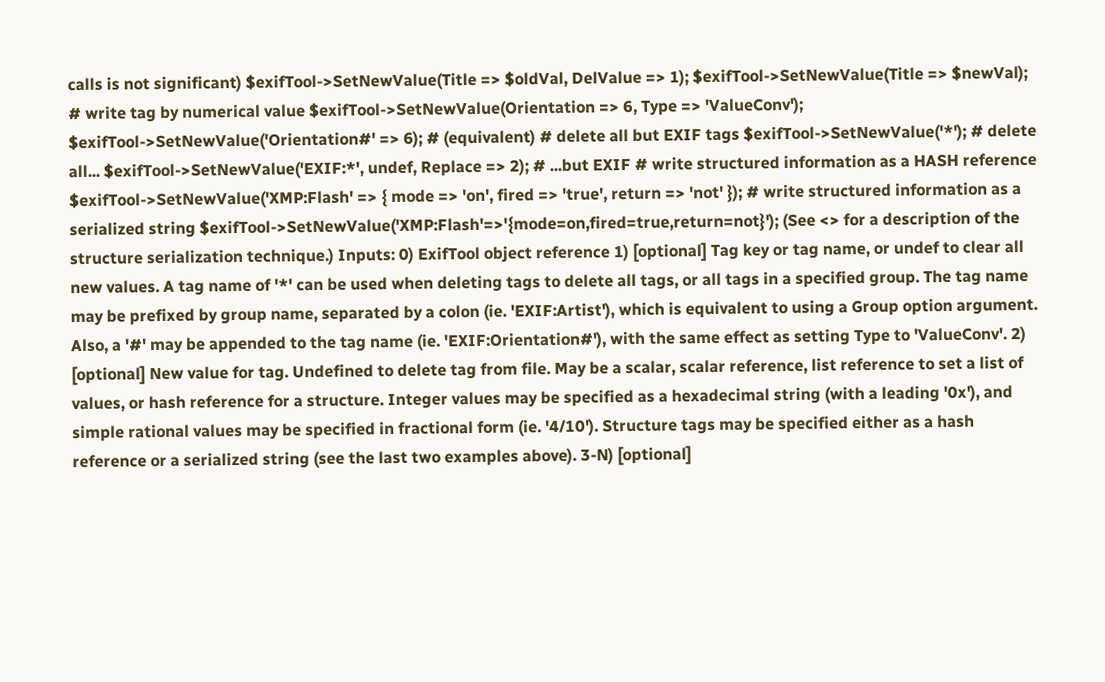calls is not significant) $exifTool->SetNewValue(Title => $oldVal, DelValue => 1); $exifTool->SetNewValue(Title => $newVal); # write tag by numerical value $exifTool->SetNewValue(Orientation => 6, Type => 'ValueConv'); $exifTool->SetNewValue('Orientation#' => 6); # (equivalent) # delete all but EXIF tags $exifTool->SetNewValue('*'); # delete all... $exifTool->SetNewValue('EXIF:*', undef, Replace => 2); # ...but EXIF # write structured information as a HASH reference $exifTool->SetNewValue('XMP:Flash' => { mode => 'on', fired => 'true', return => 'not' }); # write structured information as a serialized string $exifTool->SetNewValue('XMP:Flash'=>'{mode=on,fired=true,return=not}'); (See <> for a description of the structure serialization technique.) Inputs: 0) ExifTool object reference 1) [optional] Tag key or tag name, or undef to clear all new values. A tag name of '*' can be used when deleting tags to delete all tags, or all tags in a specified group. The tag name may be prefixed by group name, separated by a colon (ie. 'EXIF:Artist'), which is equivalent to using a Group option argument. Also, a '#' may be appended to the tag name (ie. 'EXIF:Orientation#'), with the same effect as setting Type to 'ValueConv'. 2) [optional] New value for tag. Undefined to delete tag from file. May be a scalar, scalar reference, list reference to set a list of values, or hash reference for a structure. Integer values may be specified as a hexadecimal string (with a leading '0x'), and simple rational values may be specified in fractional form (ie. '4/10'). Structure tags may be specified either as a hash reference or a serialized string (see the last two examples above). 3-N) [optional]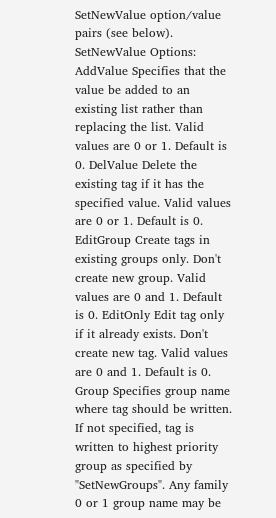SetNewValue option/value pairs (see below). SetNewValue Options: AddValue Specifies that the value be added to an existing list rather than replacing the list. Valid values are 0 or 1. Default is 0. DelValue Delete the existing tag if it has the specified value. Valid values are 0 or 1. Default is 0. EditGroup Create tags in existing groups only. Don't create new group. Valid values are 0 and 1. Default is 0. EditOnly Edit tag only if it already exists. Don't create new tag. Valid values are 0 and 1. Default is 0. Group Specifies group name where tag should be written. If not specified, tag is written to highest priority group as specified by "SetNewGroups". Any family 0 or 1 group name may be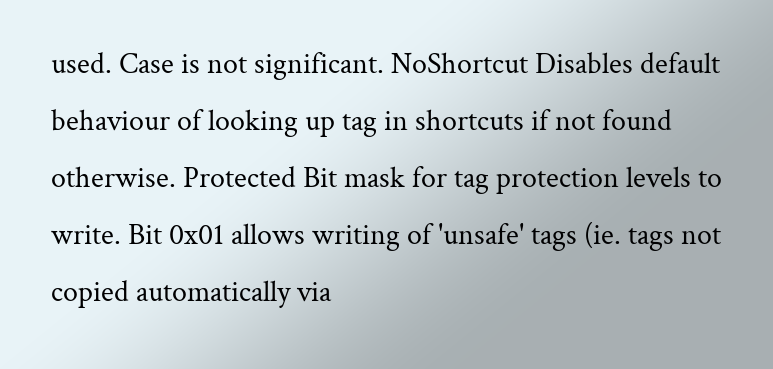used. Case is not significant. NoShortcut Disables default behaviour of looking up tag in shortcuts if not found otherwise. Protected Bit mask for tag protection levels to write. Bit 0x01 allows writing of 'unsafe' tags (ie. tags not copied automatically via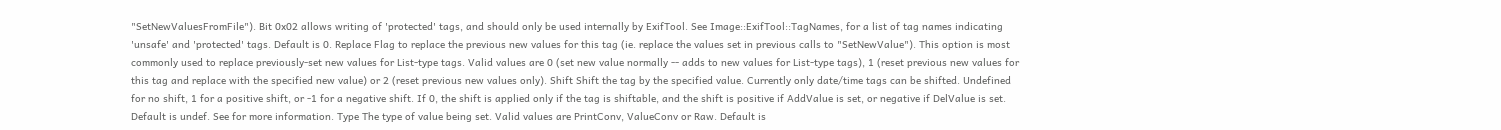"SetNewValuesFromFile"). Bit 0x02 allows writing of 'protected' tags, and should only be used internally by ExifTool. See Image::ExifTool::TagNames, for a list of tag names indicating 'unsafe' and 'protected' tags. Default is 0. Replace Flag to replace the previous new values for this tag (ie. replace the values set in previous calls to "SetNewValue"). This option is most commonly used to replace previously-set new values for List-type tags. Valid values are 0 (set new value normally -- adds to new values for List-type tags), 1 (reset previous new values for this tag and replace with the specified new value) or 2 (reset previous new values only). Shift Shift the tag by the specified value. Currently only date/time tags can be shifted. Undefined for no shift, 1 for a positive shift, or -1 for a negative shift. If 0, the shift is applied only if the tag is shiftable, and the shift is positive if AddValue is set, or negative if DelValue is set. Default is undef. See for more information. Type The type of value being set. Valid values are PrintConv, ValueConv or Raw. Default is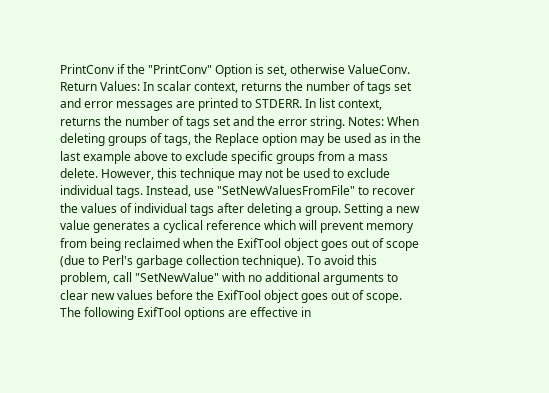PrintConv if the "PrintConv" Option is set, otherwise ValueConv. Return Values: In scalar context, returns the number of tags set and error messages are printed to STDERR. In list context, returns the number of tags set and the error string. Notes: When deleting groups of tags, the Replace option may be used as in the last example above to exclude specific groups from a mass delete. However, this technique may not be used to exclude individual tags. Instead, use "SetNewValuesFromFile" to recover the values of individual tags after deleting a group. Setting a new value generates a cyclical reference which will prevent memory from being reclaimed when the ExifTool object goes out of scope (due to Perl's garbage collection technique). To avoid this problem, call "SetNewValue" with no additional arguments to clear new values before the ExifTool object goes out of scope. The following ExifTool options are effective in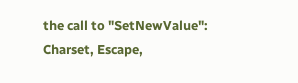the call to "SetNewValue": Charset, Escape,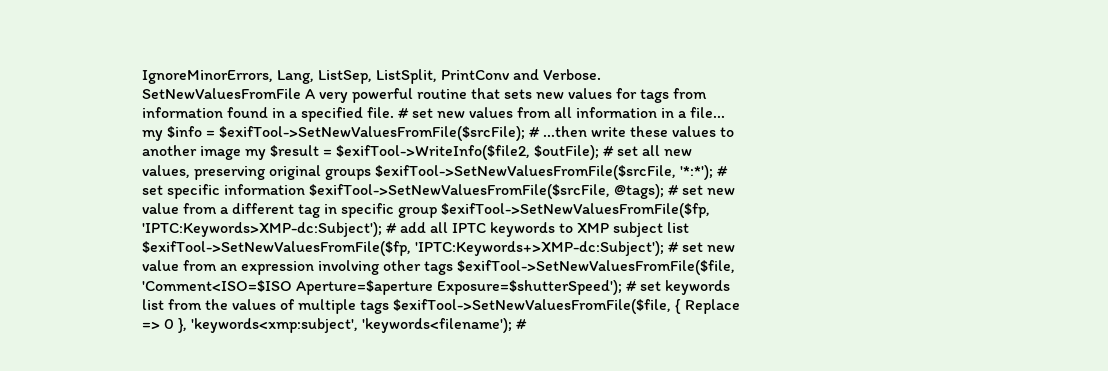IgnoreMinorErrors, Lang, ListSep, ListSplit, PrintConv and Verbose. SetNewValuesFromFile A very powerful routine that sets new values for tags from information found in a specified file. # set new values from all information in a file... my $info = $exifTool->SetNewValuesFromFile($srcFile); # ...then write these values to another image my $result = $exifTool->WriteInfo($file2, $outFile); # set all new values, preserving original groups $exifTool->SetNewValuesFromFile($srcFile, '*:*'); # set specific information $exifTool->SetNewValuesFromFile($srcFile, @tags); # set new value from a different tag in specific group $exifTool->SetNewValuesFromFile($fp, 'IPTC:Keywords>XMP-dc:Subject'); # add all IPTC keywords to XMP subject list $exifTool->SetNewValuesFromFile($fp, 'IPTC:Keywords+>XMP-dc:Subject'); # set new value from an expression involving other tags $exifTool->SetNewValuesFromFile($file, 'Comment<ISO=$ISO Aperture=$aperture Exposure=$shutterSpeed'); # set keywords list from the values of multiple tags $exifTool->SetNewValuesFromFile($file, { Replace => 0 }, 'keywords<xmp:subject', 'keywords<filename'); #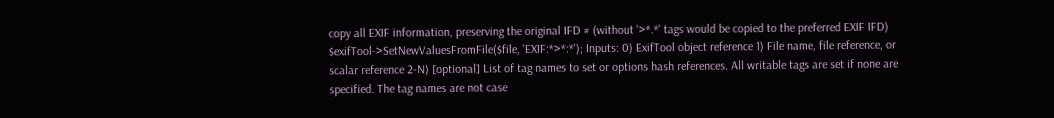copy all EXIF information, preserving the original IFD # (without '>*.*' tags would be copied to the preferred EXIF IFD) $exifTool->SetNewValuesFromFile($file, 'EXIF:*>*:*'); Inputs: 0) ExifTool object reference 1) File name, file reference, or scalar reference 2-N) [optional] List of tag names to set or options hash references. All writable tags are set if none are specified. The tag names are not case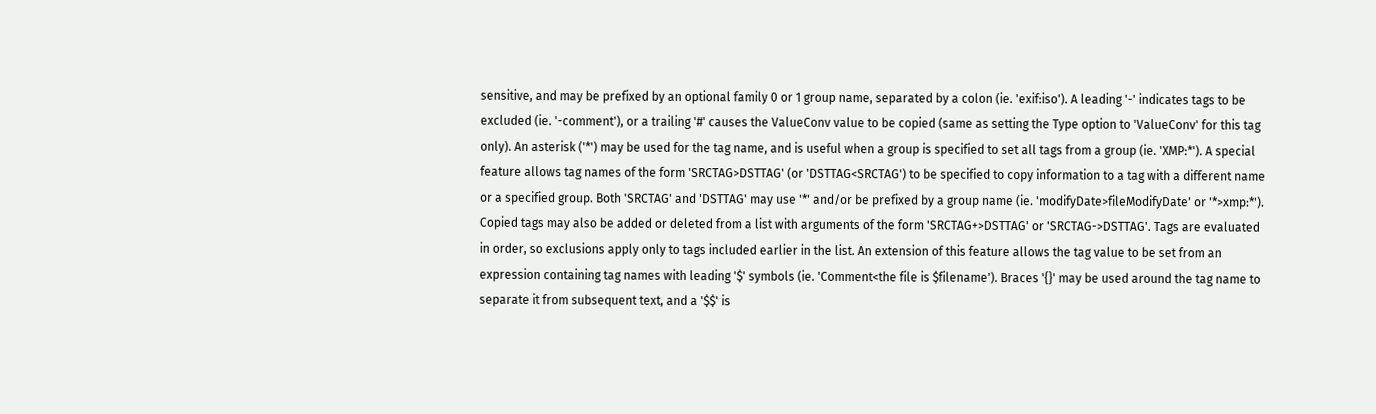sensitive, and may be prefixed by an optional family 0 or 1 group name, separated by a colon (ie. 'exif:iso'). A leading '-' indicates tags to be excluded (ie. '-comment'), or a trailing '#' causes the ValueConv value to be copied (same as setting the Type option to 'ValueConv' for this tag only). An asterisk ('*') may be used for the tag name, and is useful when a group is specified to set all tags from a group (ie. 'XMP:*'). A special feature allows tag names of the form 'SRCTAG>DSTTAG' (or 'DSTTAG<SRCTAG') to be specified to copy information to a tag with a different name or a specified group. Both 'SRCTAG' and 'DSTTAG' may use '*' and/or be prefixed by a group name (ie. 'modifyDate>fileModifyDate' or '*>xmp:*'). Copied tags may also be added or deleted from a list with arguments of the form 'SRCTAG+>DSTTAG' or 'SRCTAG->DSTTAG'. Tags are evaluated in order, so exclusions apply only to tags included earlier in the list. An extension of this feature allows the tag value to be set from an expression containing tag names with leading '$' symbols (ie. 'Comment<the file is $filename'). Braces '{}' may be used around the tag name to separate it from subsequent text, and a '$$' is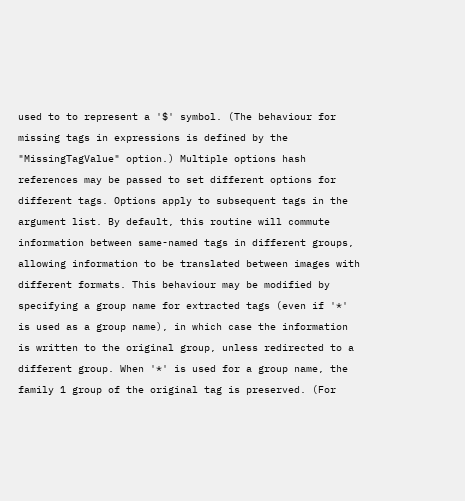used to to represent a '$' symbol. (The behaviour for missing tags in expressions is defined by the "MissingTagValue" option.) Multiple options hash references may be passed to set different options for different tags. Options apply to subsequent tags in the argument list. By default, this routine will commute information between same-named tags in different groups, allowing information to be translated between images with different formats. This behaviour may be modified by specifying a group name for extracted tags (even if '*' is used as a group name), in which case the information is written to the original group, unless redirected to a different group. When '*' is used for a group name, the family 1 group of the original tag is preserved. (For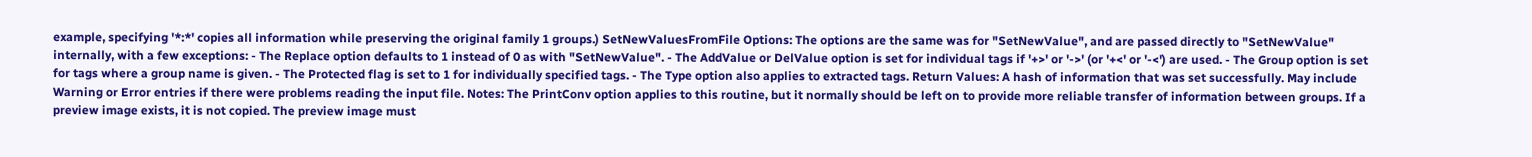example, specifying '*:*' copies all information while preserving the original family 1 groups.) SetNewValuesFromFile Options: The options are the same was for "SetNewValue", and are passed directly to "SetNewValue" internally, with a few exceptions: - The Replace option defaults to 1 instead of 0 as with "SetNewValue". - The AddValue or DelValue option is set for individual tags if '+>' or '->' (or '+<' or '-<') are used. - The Group option is set for tags where a group name is given. - The Protected flag is set to 1 for individually specified tags. - The Type option also applies to extracted tags. Return Values: A hash of information that was set successfully. May include Warning or Error entries if there were problems reading the input file. Notes: The PrintConv option applies to this routine, but it normally should be left on to provide more reliable transfer of information between groups. If a preview image exists, it is not copied. The preview image must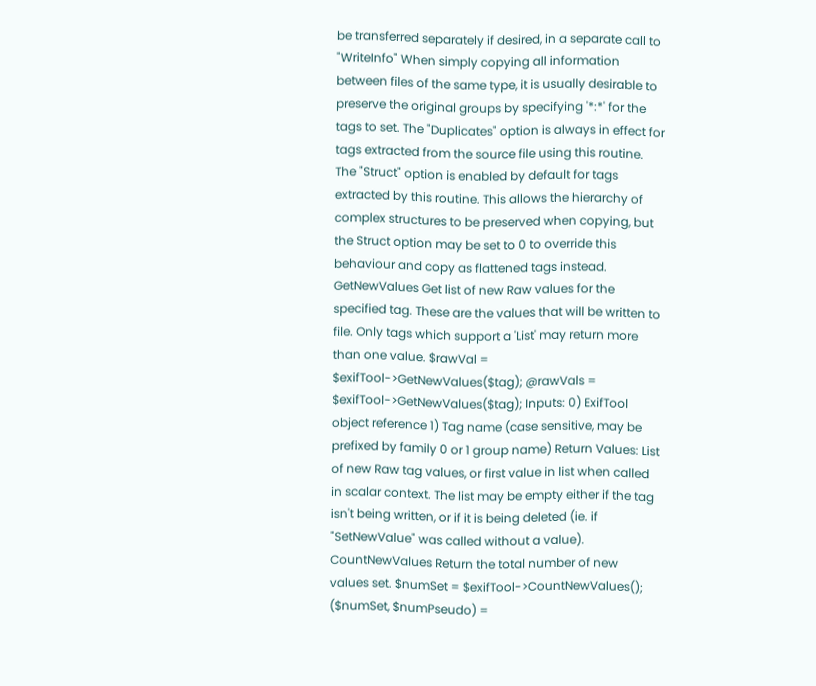be transferred separately if desired, in a separate call to "WriteInfo" When simply copying all information between files of the same type, it is usually desirable to preserve the original groups by specifying '*:*' for the tags to set. The "Duplicates" option is always in effect for tags extracted from the source file using this routine. The "Struct" option is enabled by default for tags extracted by this routine. This allows the hierarchy of complex structures to be preserved when copying, but the Struct option may be set to 0 to override this behaviour and copy as flattened tags instead. GetNewValues Get list of new Raw values for the specified tag. These are the values that will be written to file. Only tags which support a 'List' may return more than one value. $rawVal = $exifTool->GetNewValues($tag); @rawVals = $exifTool->GetNewValues($tag); Inputs: 0) ExifTool object reference 1) Tag name (case sensitive, may be prefixed by family 0 or 1 group name) Return Values: List of new Raw tag values, or first value in list when called in scalar context. The list may be empty either if the tag isn't being written, or if it is being deleted (ie. if "SetNewValue" was called without a value). CountNewValues Return the total number of new values set. $numSet = $exifTool->CountNewValues(); ($numSet, $numPseudo) =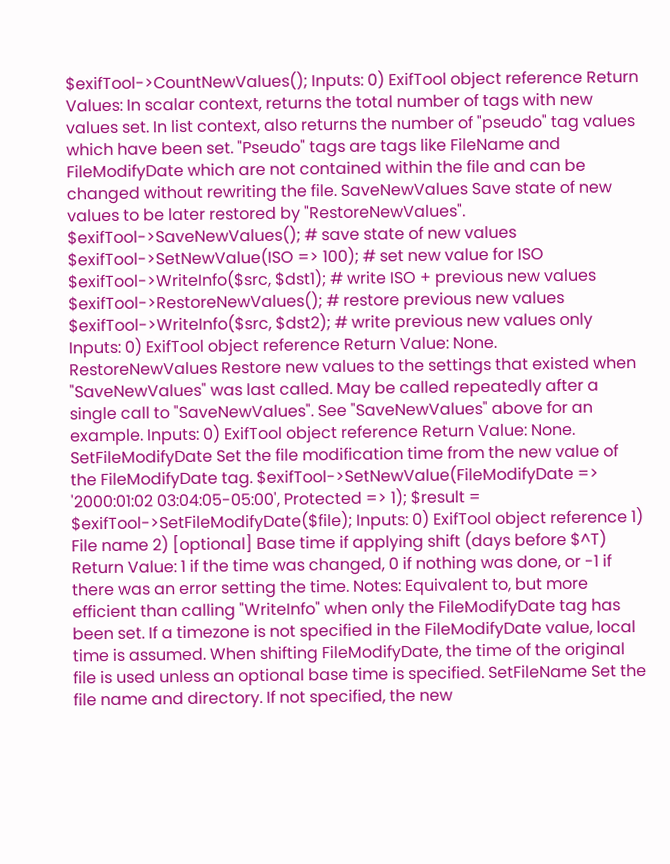$exifTool->CountNewValues(); Inputs: 0) ExifTool object reference Return Values: In scalar context, returns the total number of tags with new values set. In list context, also returns the number of "pseudo" tag values which have been set. "Pseudo" tags are tags like FileName and FileModifyDate which are not contained within the file and can be changed without rewriting the file. SaveNewValues Save state of new values to be later restored by "RestoreNewValues". $exifTool->SaveNewValues(); # save state of new values $exifTool->SetNewValue(ISO => 100); # set new value for ISO $exifTool->WriteInfo($src, $dst1); # write ISO + previous new values $exifTool->RestoreNewValues(); # restore previous new values $exifTool->WriteInfo($src, $dst2); # write previous new values only Inputs: 0) ExifTool object reference Return Value: None. RestoreNewValues Restore new values to the settings that existed when "SaveNewValues" was last called. May be called repeatedly after a single call to "SaveNewValues". See "SaveNewValues" above for an example. Inputs: 0) ExifTool object reference Return Value: None. SetFileModifyDate Set the file modification time from the new value of the FileModifyDate tag. $exifTool->SetNewValue(FileModifyDate => '2000:01:02 03:04:05-05:00', Protected => 1); $result = $exifTool->SetFileModifyDate($file); Inputs: 0) ExifTool object reference 1) File name 2) [optional] Base time if applying shift (days before $^T) Return Value: 1 if the time was changed, 0 if nothing was done, or -1 if there was an error setting the time. Notes: Equivalent to, but more efficient than calling "WriteInfo" when only the FileModifyDate tag has been set. If a timezone is not specified in the FileModifyDate value, local time is assumed. When shifting FileModifyDate, the time of the original file is used unless an optional base time is specified. SetFileName Set the file name and directory. If not specified, the new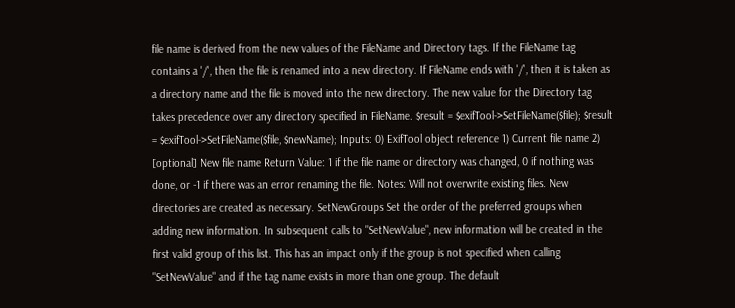file name is derived from the new values of the FileName and Directory tags. If the FileName tag contains a '/', then the file is renamed into a new directory. If FileName ends with '/', then it is taken as a directory name and the file is moved into the new directory. The new value for the Directory tag takes precedence over any directory specified in FileName. $result = $exifTool->SetFileName($file); $result = $exifTool->SetFileName($file, $newName); Inputs: 0) ExifTool object reference 1) Current file name 2) [optional] New file name Return Value: 1 if the file name or directory was changed, 0 if nothing was done, or -1 if there was an error renaming the file. Notes: Will not overwrite existing files. New directories are created as necessary. SetNewGroups Set the order of the preferred groups when adding new information. In subsequent calls to "SetNewValue", new information will be created in the first valid group of this list. This has an impact only if the group is not specified when calling "SetNewValue" and if the tag name exists in more than one group. The default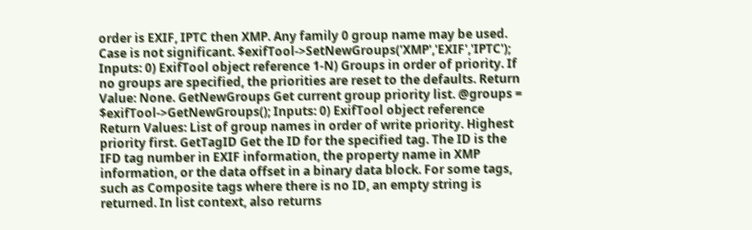order is EXIF, IPTC then XMP. Any family 0 group name may be used. Case is not significant. $exifTool->SetNewGroups('XMP','EXIF','IPTC'); Inputs: 0) ExifTool object reference 1-N) Groups in order of priority. If no groups are specified, the priorities are reset to the defaults. Return Value: None. GetNewGroups Get current group priority list. @groups = $exifTool->GetNewGroups(); Inputs: 0) ExifTool object reference Return Values: List of group names in order of write priority. Highest priority first. GetTagID Get the ID for the specified tag. The ID is the IFD tag number in EXIF information, the property name in XMP information, or the data offset in a binary data block. For some tags, such as Composite tags where there is no ID, an empty string is returned. In list context, also returns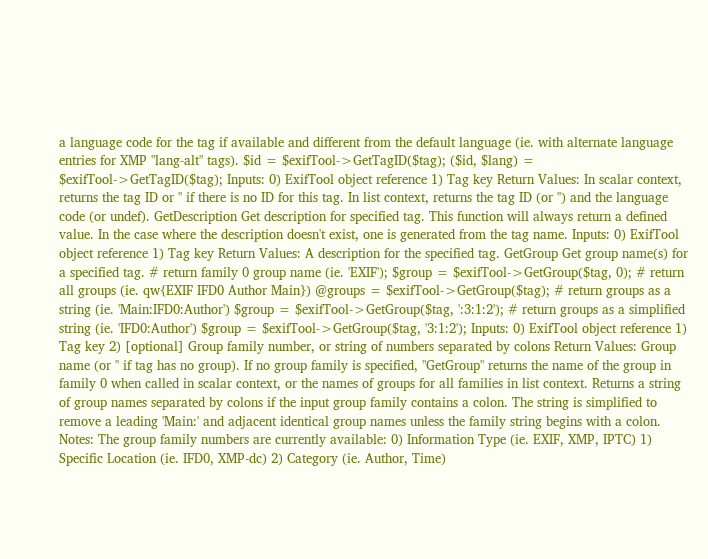a language code for the tag if available and different from the default language (ie. with alternate language entries for XMP "lang-alt" tags). $id = $exifTool->GetTagID($tag); ($id, $lang) = $exifTool->GetTagID($tag); Inputs: 0) ExifTool object reference 1) Tag key Return Values: In scalar context, returns the tag ID or '' if there is no ID for this tag. In list context, returns the tag ID (or '') and the language code (or undef). GetDescription Get description for specified tag. This function will always return a defined value. In the case where the description doesn't exist, one is generated from the tag name. Inputs: 0) ExifTool object reference 1) Tag key Return Values: A description for the specified tag. GetGroup Get group name(s) for a specified tag. # return family 0 group name (ie. 'EXIF'); $group = $exifTool->GetGroup($tag, 0); # return all groups (ie. qw{EXIF IFD0 Author Main}) @groups = $exifTool->GetGroup($tag); # return groups as a string (ie. 'Main:IFD0:Author') $group = $exifTool->GetGroup($tag, ':3:1:2'); # return groups as a simplified string (ie. 'IFD0:Author') $group = $exifTool->GetGroup($tag, '3:1:2'); Inputs: 0) ExifTool object reference 1) Tag key 2) [optional] Group family number, or string of numbers separated by colons Return Values: Group name (or '' if tag has no group). If no group family is specified, "GetGroup" returns the name of the group in family 0 when called in scalar context, or the names of groups for all families in list context. Returns a string of group names separated by colons if the input group family contains a colon. The string is simplified to remove a leading 'Main:' and adjacent identical group names unless the family string begins with a colon. Notes: The group family numbers are currently available: 0) Information Type (ie. EXIF, XMP, IPTC) 1) Specific Location (ie. IFD0, XMP-dc) 2) Category (ie. Author, Time)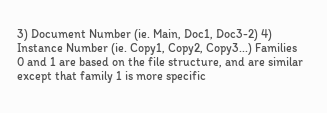3) Document Number (ie. Main, Doc1, Doc3-2) 4) Instance Number (ie. Copy1, Copy2, Copy3...) Families 0 and 1 are based on the file structure, and are similar except that family 1 is more specific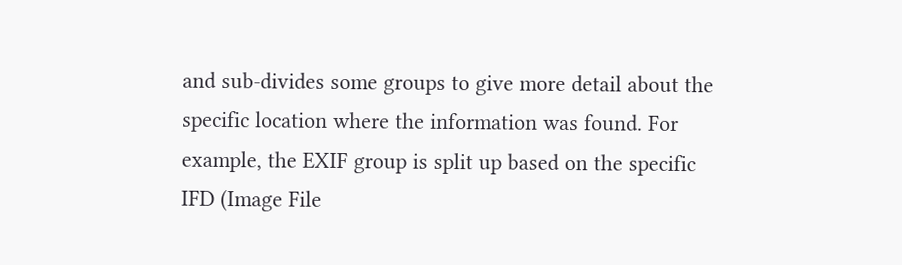and sub-divides some groups to give more detail about the specific location where the information was found. For example, the EXIF group is split up based on the specific IFD (Image File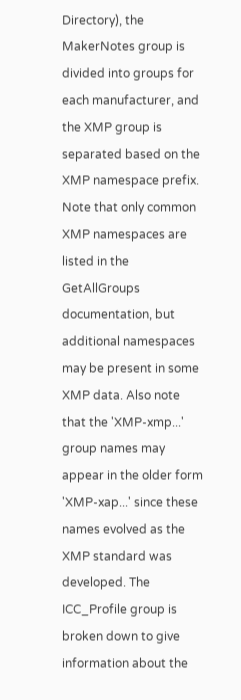Directory), the MakerNotes group is divided into groups for each manufacturer, and the XMP group is separated based on the XMP namespace prefix. Note that only common XMP namespaces are listed in the GetAllGroups documentation, but additional namespaces may be present in some XMP data. Also note that the 'XMP-xmp...' group names may appear in the older form 'XMP-xap...' since these names evolved as the XMP standard was developed. The ICC_Profile group is broken down to give information about the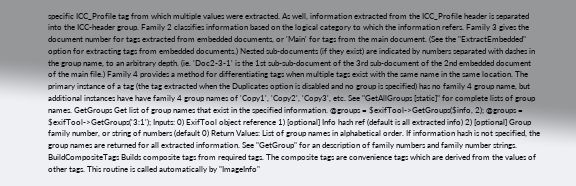specific ICC_Profile tag from which multiple values were extracted. As well, information extracted from the ICC_Profile header is separated into the ICC-header group. Family 2 classifies information based on the logical category to which the information refers. Family 3 gives the document number for tags extracted from embedded documents, or 'Main' for tags from the main document. (See the "ExtractEmbedded" option for extracting tags from embedded documents.) Nested sub-documents (if they exist) are indicated by numbers separated with dashes in the group name, to an arbitrary depth. (ie. 'Doc2-3-1' is the 1st sub-sub-document of the 3rd sub-document of the 2nd embedded document of the main file.) Family 4 provides a method for differentiating tags when multiple tags exist with the same name in the same location. The primary instance of a tag (the tag extracted when the Duplicates option is disabled and no group is specified) has no family 4 group name, but additional instances have have family 4 group names of 'Copy1', 'Copy2', 'Copy3', etc. See "GetAllGroups [static]" for complete lists of group names. GetGroups Get list of group names that exist in the specified information. @groups = $exifTool->GetGroups($info, 2); @groups = $exifTool->GetGroups('3:1'); Inputs: 0) ExifTool object reference 1) [optional] Info hash ref (default is all extracted info) 2) [optional] Group family number, or string of numbers (default 0) Return Values: List of group names in alphabetical order. If information hash is not specified, the group names are returned for all extracted information. See "GetGroup" for an description of family numbers and family number strings. BuildCompositeTags Builds composite tags from required tags. The composite tags are convenience tags which are derived from the values of other tags. This routine is called automatically by "ImageInfo"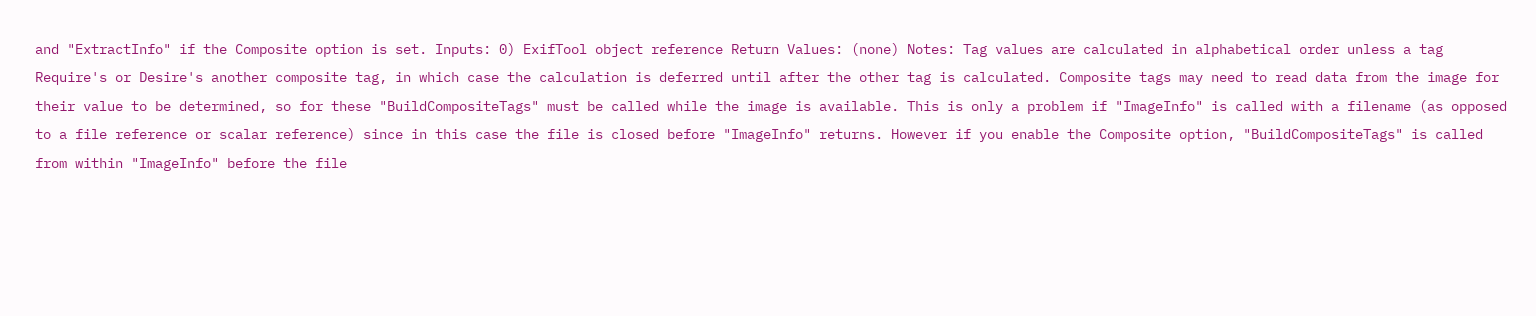and "ExtractInfo" if the Composite option is set. Inputs: 0) ExifTool object reference Return Values: (none) Notes: Tag values are calculated in alphabetical order unless a tag Require's or Desire's another composite tag, in which case the calculation is deferred until after the other tag is calculated. Composite tags may need to read data from the image for their value to be determined, so for these "BuildCompositeTags" must be called while the image is available. This is only a problem if "ImageInfo" is called with a filename (as opposed to a file reference or scalar reference) since in this case the file is closed before "ImageInfo" returns. However if you enable the Composite option, "BuildCompositeTags" is called from within "ImageInfo" before the file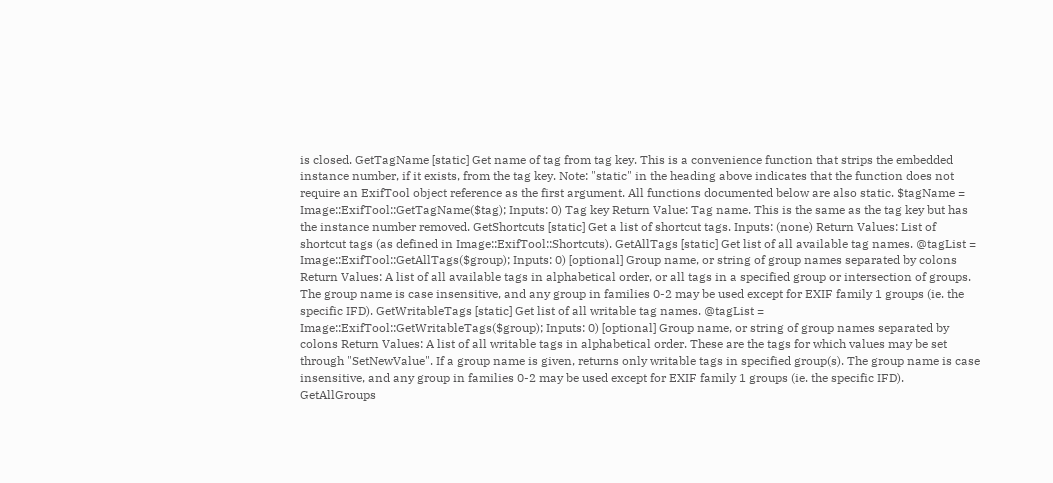is closed. GetTagName [static] Get name of tag from tag key. This is a convenience function that strips the embedded instance number, if it exists, from the tag key. Note: "static" in the heading above indicates that the function does not require an ExifTool object reference as the first argument. All functions documented below are also static. $tagName = Image::ExifTool::GetTagName($tag); Inputs: 0) Tag key Return Value: Tag name. This is the same as the tag key but has the instance number removed. GetShortcuts [static] Get a list of shortcut tags. Inputs: (none) Return Values: List of shortcut tags (as defined in Image::ExifTool::Shortcuts). GetAllTags [static] Get list of all available tag names. @tagList = Image::ExifTool::GetAllTags($group); Inputs: 0) [optional] Group name, or string of group names separated by colons Return Values: A list of all available tags in alphabetical order, or all tags in a specified group or intersection of groups. The group name is case insensitive, and any group in families 0-2 may be used except for EXIF family 1 groups (ie. the specific IFD). GetWritableTags [static] Get list of all writable tag names. @tagList = Image::ExifTool::GetWritableTags($group); Inputs: 0) [optional] Group name, or string of group names separated by colons Return Values: A list of all writable tags in alphabetical order. These are the tags for which values may be set through "SetNewValue". If a group name is given, returns only writable tags in specified group(s). The group name is case insensitive, and any group in families 0-2 may be used except for EXIF family 1 groups (ie. the specific IFD). GetAllGroups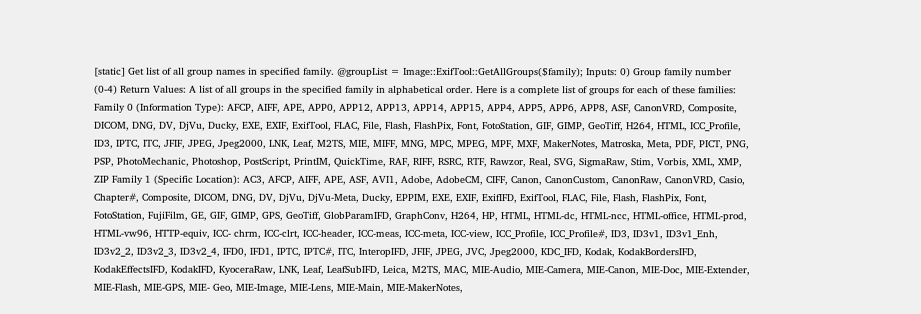[static] Get list of all group names in specified family. @groupList = Image::ExifTool::GetAllGroups($family); Inputs: 0) Group family number (0-4) Return Values: A list of all groups in the specified family in alphabetical order. Here is a complete list of groups for each of these families: Family 0 (Information Type): AFCP, AIFF, APE, APP0, APP12, APP13, APP14, APP15, APP4, APP5, APP6, APP8, ASF, CanonVRD, Composite, DICOM, DNG, DV, DjVu, Ducky, EXE, EXIF, ExifTool, FLAC, File, Flash, FlashPix, Font, FotoStation, GIF, GIMP, GeoTiff, H264, HTML, ICC_Profile, ID3, IPTC, ITC, JFIF, JPEG, Jpeg2000, LNK, Leaf, M2TS, MIE, MIFF, MNG, MPC, MPEG, MPF, MXF, MakerNotes, Matroska, Meta, PDF, PICT, PNG, PSP, PhotoMechanic, Photoshop, PostScript, PrintIM, QuickTime, RAF, RIFF, RSRC, RTF, Rawzor, Real, SVG, SigmaRaw, Stim, Vorbis, XML, XMP, ZIP Family 1 (Specific Location): AC3, AFCP, AIFF, APE, ASF, AVI1, Adobe, AdobeCM, CIFF, Canon, CanonCustom, CanonRaw, CanonVRD, Casio, Chapter#, Composite, DICOM, DNG, DV, DjVu, DjVu-Meta, Ducky, EPPIM, EXE, EXIF, ExifIFD, ExifTool, FLAC, File, Flash, FlashPix, Font, FotoStation, FujiFilm, GE, GIF, GIMP, GPS, GeoTiff, GlobParamIFD, GraphConv, H264, HP, HTML, HTML-dc, HTML-ncc, HTML-office, HTML-prod, HTML-vw96, HTTP-equiv, ICC- chrm, ICC-clrt, ICC-header, ICC-meas, ICC-meta, ICC-view, ICC_Profile, ICC_Profile#, ID3, ID3v1, ID3v1_Enh, ID3v2_2, ID3v2_3, ID3v2_4, IFD0, IFD1, IPTC, IPTC#, ITC, InteropIFD, JFIF, JPEG, JVC, Jpeg2000, KDC_IFD, Kodak, KodakBordersIFD, KodakEffectsIFD, KodakIFD, KyoceraRaw, LNK, Leaf, LeafSubIFD, Leica, M2TS, MAC, MIE-Audio, MIE-Camera, MIE-Canon, MIE-Doc, MIE-Extender, MIE-Flash, MIE-GPS, MIE- Geo, MIE-Image, MIE-Lens, MIE-Main, MIE-MakerNotes,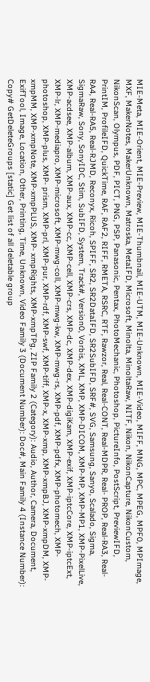MIE-Meta, MIE-Orient, MIE-Preview, MIE-Thumbnail, MIE-UTM, MIE-Unknown, MIE-Video, MIFF, MNG, MPC, MPEG, MPF0, MPImage, MXF, MakerNotes, MakerUnknown, Matroska, MetaIFD, Microsoft, Minolta, MinoltaRaw, NITF, Nikon, NikonCapture, NikonCustom, NikonScan, Olympus, PDF, PICT, PNG, PSP, Panasonic, Pentax, PhotoMechanic, Photoshop, PictureInfo, PostScript, PreviewIFD, PrintIM, ProfileIFD, QuickTime, RAF, RAF2, RIFF, RMETA, RSRC, RTF, Rawzor, Real, Real-CONT, Real-MDPR, Real- PROP, Real-RA3, Real-RA4, Real-RA5, Real-RJMD, Reconyx, Ricoh, SPIFF, SR2, SR2DataIFD, SR2SubIFD, SRF#, SVG, Samsung, Sanyo, Scalado, Sigma, SigmaRaw, Sony, SonyIDC, Stim, SubIFD, System, Track#, Version0, Vorbis, XML, XMP, XMP-DICOM, XMP-MP, XMP-MP1, XMP-PixelLive, XMP-acdsee, XMP-album, XMP-aux, XMP-cc, XMP-cell, XMP-crs, XMP-dc, XMP-dex, XMP-digiKam, XMP-exif, XMP-iptcCore, XMP-iptcExt, XMP-lr, XMP-mediapro, XMP-microsoft, XMP-mwg-coll, XMP-mwg-kw, XMP-mwg-rs, XMP-pdf, XMP-pdfx, XMP-photomech, XMP-photoshop, XMP-plus, XMP- prism, XMP-prl, XMP-pur, XMP-rdf, XMP-swf, XMP-tiff, XMP-x, XMP-xmp, XMP-xmpBJ, XMP-xmpDM, XMP-xmpMM, XMP-xmpNote, XMP-xmpPLUS, XMP- xmpRights, XMP-xmpTPg, ZIP Family 2 (Category): Audio, Author, Camera, Document, ExifTool, Image, Location, Other, Printing, Time, Unknown, Video Family 3 (Document Number): Doc#, Main Family 4 (Instance Number): Copy# GetDeleteGroups [static] Get list of all deletable group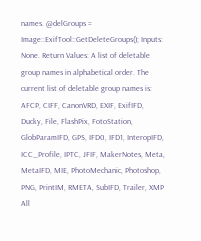names. @delGroups = Image::ExifTool::GetDeleteGroups(); Inputs: None. Return Values: A list of deletable group names in alphabetical order. The current list of deletable group names is: AFCP, CIFF, CanonVRD, EXIF, ExifIFD, Ducky, File, FlashPix, FotoStation, GlobParamIFD, GPS, IFD0, IFD1, InteropIFD, ICC_Profile, IPTC, JFIF, MakerNotes, Meta, MetaIFD, MIE, PhotoMechanic, Photoshop, PNG, PrintIM, RMETA, SubIFD, Trailer, XMP All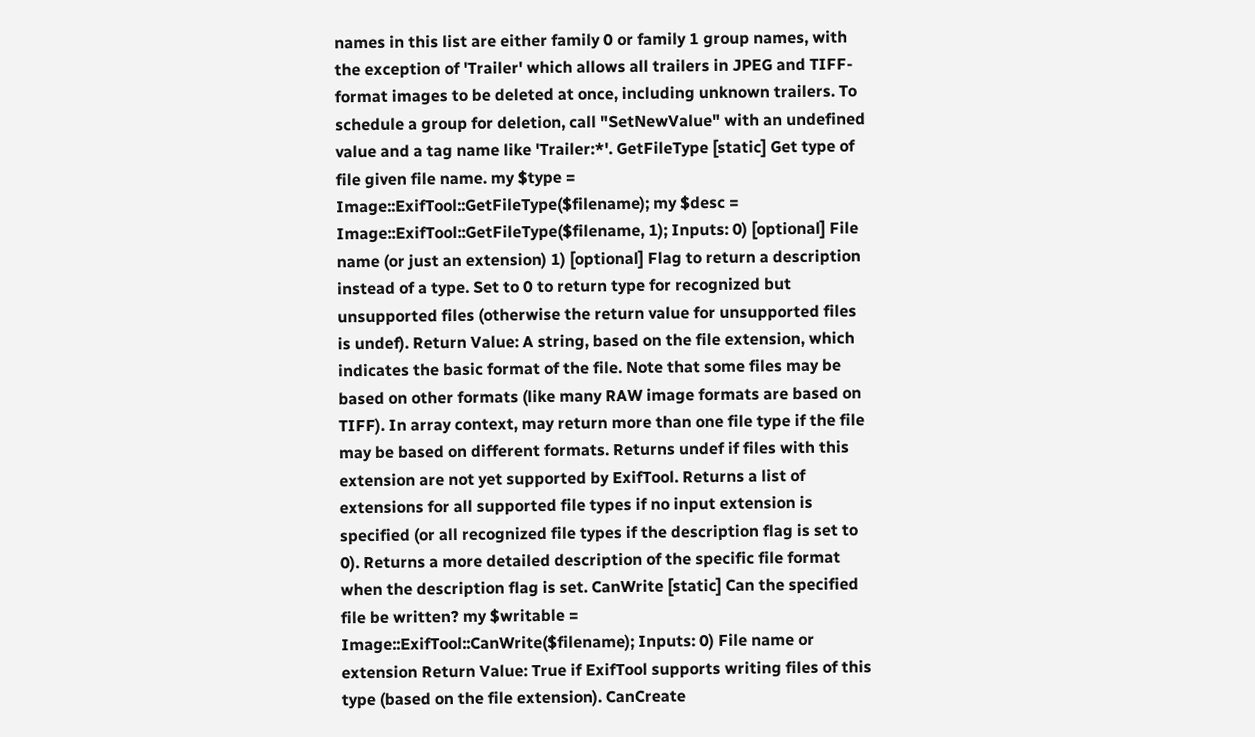names in this list are either family 0 or family 1 group names, with the exception of 'Trailer' which allows all trailers in JPEG and TIFF-format images to be deleted at once, including unknown trailers. To schedule a group for deletion, call "SetNewValue" with an undefined value and a tag name like 'Trailer:*'. GetFileType [static] Get type of file given file name. my $type = Image::ExifTool::GetFileType($filename); my $desc = Image::ExifTool::GetFileType($filename, 1); Inputs: 0) [optional] File name (or just an extension) 1) [optional] Flag to return a description instead of a type. Set to 0 to return type for recognized but unsupported files (otherwise the return value for unsupported files is undef). Return Value: A string, based on the file extension, which indicates the basic format of the file. Note that some files may be based on other formats (like many RAW image formats are based on TIFF). In array context, may return more than one file type if the file may be based on different formats. Returns undef if files with this extension are not yet supported by ExifTool. Returns a list of extensions for all supported file types if no input extension is specified (or all recognized file types if the description flag is set to 0). Returns a more detailed description of the specific file format when the description flag is set. CanWrite [static] Can the specified file be written? my $writable = Image::ExifTool::CanWrite($filename); Inputs: 0) File name or extension Return Value: True if ExifTool supports writing files of this type (based on the file extension). CanCreate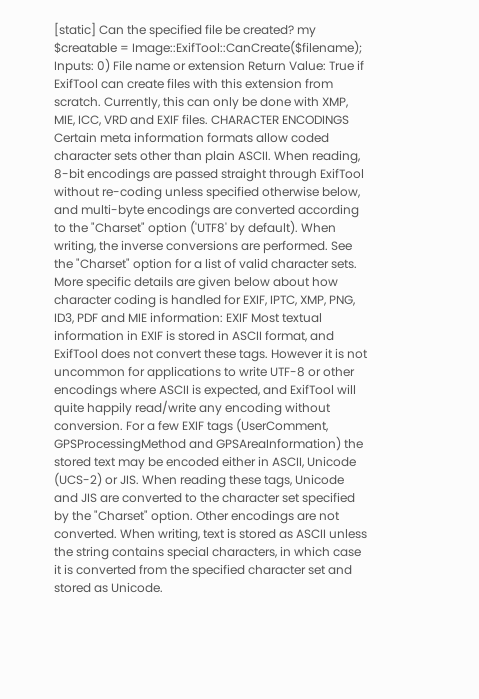[static] Can the specified file be created? my $creatable = Image::ExifTool::CanCreate($filename); Inputs: 0) File name or extension Return Value: True if ExifTool can create files with this extension from scratch. Currently, this can only be done with XMP, MIE, ICC, VRD and EXIF files. CHARACTER ENCODINGS
Certain meta information formats allow coded character sets other than plain ASCII. When reading, 8-bit encodings are passed straight through ExifTool without re-coding unless specified otherwise below, and multi-byte encodings are converted according to the "Charset" option ('UTF8' by default). When writing, the inverse conversions are performed. See the "Charset" option for a list of valid character sets. More specific details are given below about how character coding is handled for EXIF, IPTC, XMP, PNG, ID3, PDF and MIE information: EXIF Most textual information in EXIF is stored in ASCII format, and ExifTool does not convert these tags. However it is not uncommon for applications to write UTF-8 or other encodings where ASCII is expected, and ExifTool will quite happily read/write any encoding without conversion. For a few EXIF tags (UserComment, GPSProcessingMethod and GPSAreaInformation) the stored text may be encoded either in ASCII, Unicode (UCS-2) or JIS. When reading these tags, Unicode and JIS are converted to the character set specified by the "Charset" option. Other encodings are not converted. When writing, text is stored as ASCII unless the string contains special characters, in which case it is converted from the specified character set and stored as Unicode.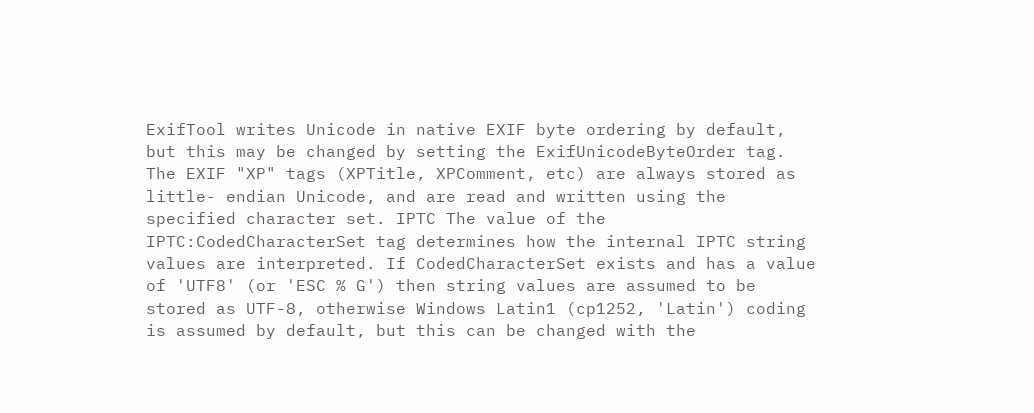ExifTool writes Unicode in native EXIF byte ordering by default, but this may be changed by setting the ExifUnicodeByteOrder tag. The EXIF "XP" tags (XPTitle, XPComment, etc) are always stored as little- endian Unicode, and are read and written using the specified character set. IPTC The value of the IPTC:CodedCharacterSet tag determines how the internal IPTC string values are interpreted. If CodedCharacterSet exists and has a value of 'UTF8' (or 'ESC % G') then string values are assumed to be stored as UTF-8, otherwise Windows Latin1 (cp1252, 'Latin') coding is assumed by default, but this can be changed with the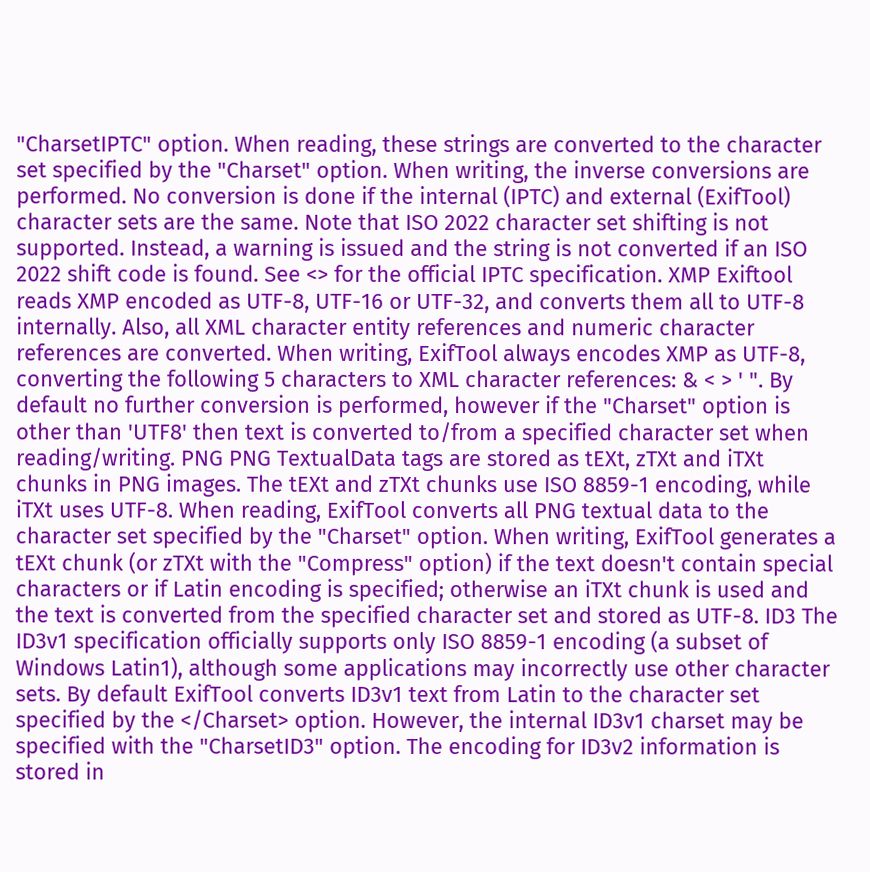"CharsetIPTC" option. When reading, these strings are converted to the character set specified by the "Charset" option. When writing, the inverse conversions are performed. No conversion is done if the internal (IPTC) and external (ExifTool) character sets are the same. Note that ISO 2022 character set shifting is not supported. Instead, a warning is issued and the string is not converted if an ISO 2022 shift code is found. See <> for the official IPTC specification. XMP Exiftool reads XMP encoded as UTF-8, UTF-16 or UTF-32, and converts them all to UTF-8 internally. Also, all XML character entity references and numeric character references are converted. When writing, ExifTool always encodes XMP as UTF-8, converting the following 5 characters to XML character references: & < > ' ". By default no further conversion is performed, however if the "Charset" option is other than 'UTF8' then text is converted to/from a specified character set when reading/writing. PNG PNG TextualData tags are stored as tEXt, zTXt and iTXt chunks in PNG images. The tEXt and zTXt chunks use ISO 8859-1 encoding, while iTXt uses UTF-8. When reading, ExifTool converts all PNG textual data to the character set specified by the "Charset" option. When writing, ExifTool generates a tEXt chunk (or zTXt with the "Compress" option) if the text doesn't contain special characters or if Latin encoding is specified; otherwise an iTXt chunk is used and the text is converted from the specified character set and stored as UTF-8. ID3 The ID3v1 specification officially supports only ISO 8859-1 encoding (a subset of Windows Latin1), although some applications may incorrectly use other character sets. By default ExifTool converts ID3v1 text from Latin to the character set specified by the </Charset> option. However, the internal ID3v1 charset may be specified with the "CharsetID3" option. The encoding for ID3v2 information is stored in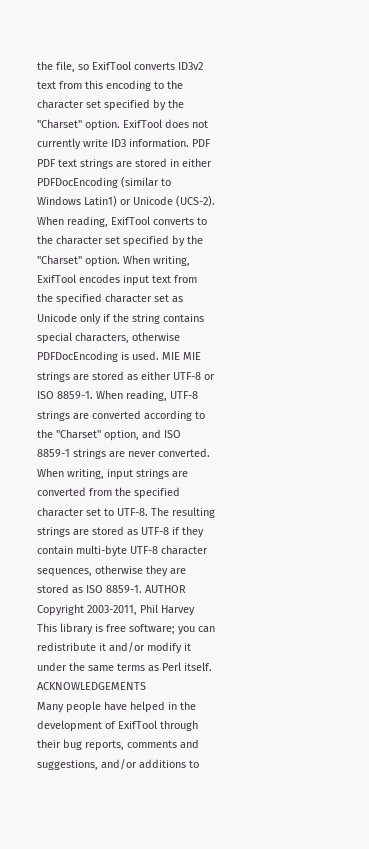the file, so ExifTool converts ID3v2 text from this encoding to the character set specified by the "Charset" option. ExifTool does not currently write ID3 information. PDF PDF text strings are stored in either PDFDocEncoding (similar to Windows Latin1) or Unicode (UCS-2). When reading, ExifTool converts to the character set specified by the "Charset" option. When writing, ExifTool encodes input text from the specified character set as Unicode only if the string contains special characters, otherwise PDFDocEncoding is used. MIE MIE strings are stored as either UTF-8 or ISO 8859-1. When reading, UTF-8 strings are converted according to the "Charset" option, and ISO 8859-1 strings are never converted. When writing, input strings are converted from the specified character set to UTF-8. The resulting strings are stored as UTF-8 if they contain multi-byte UTF-8 character sequences, otherwise they are stored as ISO 8859-1. AUTHOR
Copyright 2003-2011, Phil Harvey This library is free software; you can redistribute it and/or modify it under the same terms as Perl itself. ACKNOWLEDGEMENTS
Many people have helped in the development of ExifTool through their bug reports, comments and suggestions, and/or additions to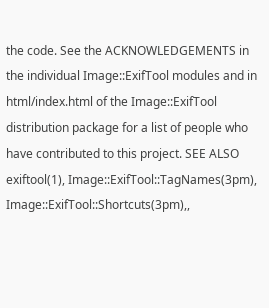the code. See the ACKNOWLEDGEMENTS in the individual Image::ExifTool modules and in html/index.html of the Image::ExifTool distribution package for a list of people who have contributed to this project. SEE ALSO
exiftool(1), Image::ExifTool::TagNames(3pm), Image::ExifTool::Shortcuts(3pm),,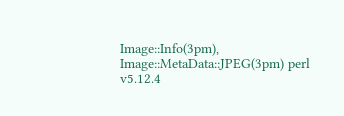Image::Info(3pm), Image::MetaData::JPEG(3pm) perl v5.12.4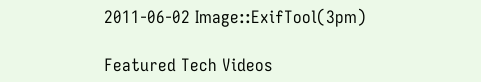2011-06-02 Image::ExifTool(3pm)

Featured Tech Videos